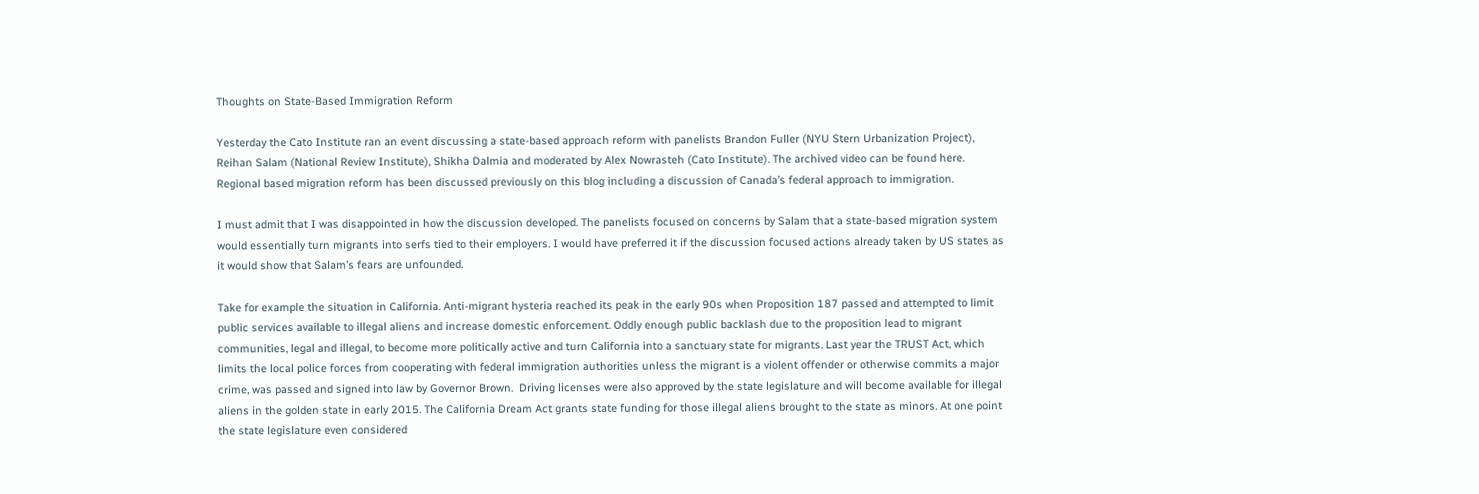Thoughts on State-Based Immigration Reform

Yesterday the Cato Institute ran an event discussing a state-based approach reform with panelists Brandon Fuller (NYU Stern Urbanization Project), Reihan Salam (National Review Institute), Shikha Dalmia and moderated by Alex Nowrasteh (Cato Institute). The archived video can be found here. Regional based migration reform has been discussed previously on this blog including a discussion of Canada’s federal approach to immigration.

I must admit that I was disappointed in how the discussion developed. The panelists focused on concerns by Salam that a state-based migration system would essentially turn migrants into serfs tied to their employers. I would have preferred it if the discussion focused actions already taken by US states as it would show that Salam’s fears are unfounded.

Take for example the situation in California. Anti-migrant hysteria reached its peak in the early 90s when Proposition 187 passed and attempted to limit public services available to illegal aliens and increase domestic enforcement. Oddly enough public backlash due to the proposition lead to migrant communities, legal and illegal, to become more politically active and turn California into a sanctuary state for migrants. Last year the TRUST Act, which limits the local police forces from cooperating with federal immigration authorities unless the migrant is a violent offender or otherwise commits a major crime, was passed and signed into law by Governor Brown.  Driving licenses were also approved by the state legislature and will become available for illegal aliens in the golden state in early 2015. The California Dream Act grants state funding for those illegal aliens brought to the state as minors. At one point the state legislature even considered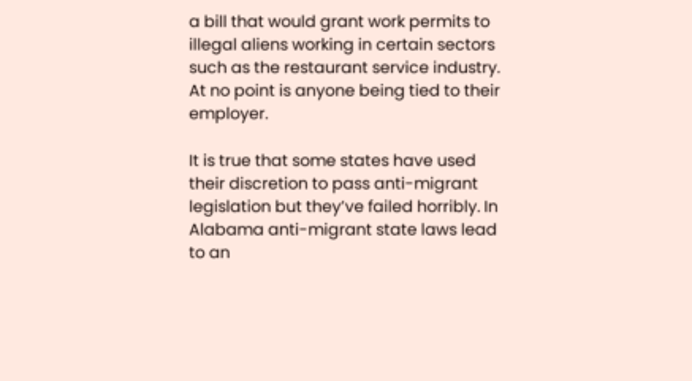a bill that would grant work permits to illegal aliens working in certain sectors such as the restaurant service industry. At no point is anyone being tied to their employer.

It is true that some states have used their discretion to pass anti-migrant legislation but they’ve failed horribly. In Alabama anti-migrant state laws lead to an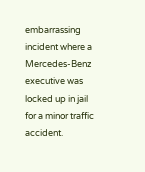embarrassing incident where a Mercedes-Benz executive was locked up in jail for a minor traffic accident.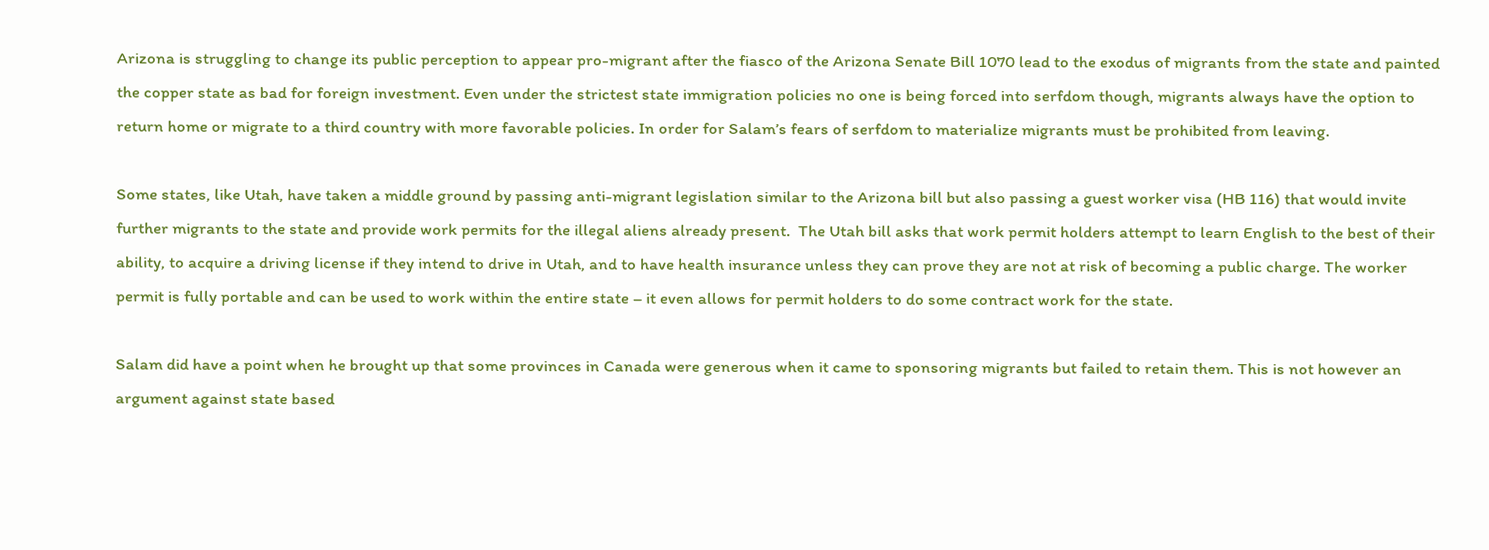Arizona is struggling to change its public perception to appear pro-migrant after the fiasco of the Arizona Senate Bill 1070 lead to the exodus of migrants from the state and painted the copper state as bad for foreign investment. Even under the strictest state immigration policies no one is being forced into serfdom though, migrants always have the option to return home or migrate to a third country with more favorable policies. In order for Salam’s fears of serfdom to materialize migrants must be prohibited from leaving.

Some states, like Utah, have taken a middle ground by passing anti-migrant legislation similar to the Arizona bill but also passing a guest worker visa (HB 116) that would invite further migrants to the state and provide work permits for the illegal aliens already present.  The Utah bill asks that work permit holders attempt to learn English to the best of their ability, to acquire a driving license if they intend to drive in Utah, and to have health insurance unless they can prove they are not at risk of becoming a public charge. The worker permit is fully portable and can be used to work within the entire state – it even allows for permit holders to do some contract work for the state.

Salam did have a point when he brought up that some provinces in Canada were generous when it came to sponsoring migrants but failed to retain them. This is not however an argument against state based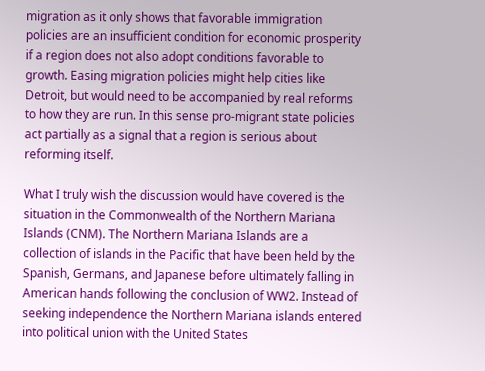migration as it only shows that favorable immigration policies are an insufficient condition for economic prosperity if a region does not also adopt conditions favorable to growth. Easing migration policies might help cities like Detroit, but would need to be accompanied by real reforms to how they are run. In this sense pro-migrant state policies act partially as a signal that a region is serious about reforming itself.

What I truly wish the discussion would have covered is the situation in the Commonwealth of the Northern Mariana Islands (CNM). The Northern Mariana Islands are a collection of islands in the Pacific that have been held by the Spanish, Germans, and Japanese before ultimately falling in American hands following the conclusion of WW2. Instead of seeking independence the Northern Mariana islands entered into political union with the United States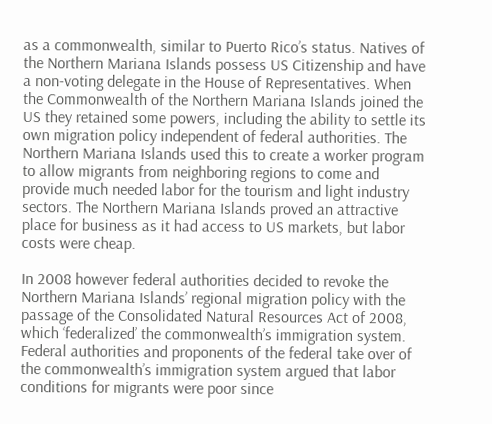as a commonwealth, similar to Puerto Rico’s status. Natives of the Northern Mariana Islands possess US Citizenship and have a non-voting delegate in the House of Representatives. When the Commonwealth of the Northern Mariana Islands joined the US they retained some powers, including the ability to settle its own migration policy independent of federal authorities. The Northern Mariana Islands used this to create a worker program to allow migrants from neighboring regions to come and provide much needed labor for the tourism and light industry sectors. The Northern Mariana Islands proved an attractive place for business as it had access to US markets, but labor costs were cheap.

In 2008 however federal authorities decided to revoke the Northern Mariana Islands’ regional migration policy with the passage of the Consolidated Natural Resources Act of 2008, which ‘federalized’ the commonwealth’s immigration system. Federal authorities and proponents of the federal take over of the commonwealth’s immigration system argued that labor conditions for migrants were poor since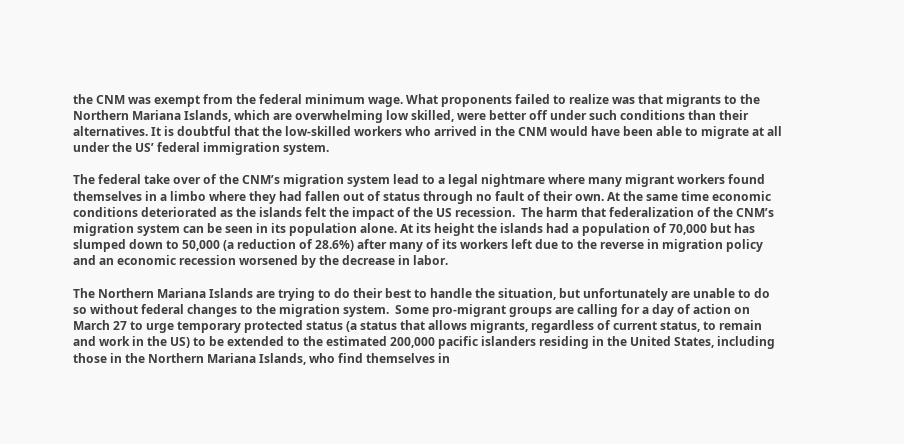the CNM was exempt from the federal minimum wage. What proponents failed to realize was that migrants to the Northern Mariana Islands, which are overwhelming low skilled, were better off under such conditions than their alternatives. It is doubtful that the low-skilled workers who arrived in the CNM would have been able to migrate at all under the US’ federal immigration system.

The federal take over of the CNM’s migration system lead to a legal nightmare where many migrant workers found themselves in a limbo where they had fallen out of status through no fault of their own. At the same time economic conditions deteriorated as the islands felt the impact of the US recession.  The harm that federalization of the CNM’s migration system can be seen in its population alone. At its height the islands had a population of 70,000 but has slumped down to 50,000 (a reduction of 28.6%) after many of its workers left due to the reverse in migration policy and an economic recession worsened by the decrease in labor.

The Northern Mariana Islands are trying to do their best to handle the situation, but unfortunately are unable to do so without federal changes to the migration system.  Some pro-migrant groups are calling for a day of action on March 27 to urge temporary protected status (a status that allows migrants, regardless of current status, to remain and work in the US) to be extended to the estimated 200,000 pacific islanders residing in the United States, including those in the Northern Mariana Islands, who find themselves in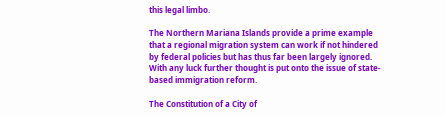this legal limbo.

The Northern Mariana Islands provide a prime example that a regional migration system can work if not hindered by federal policies but has thus far been largely ignored. With any luck further thought is put onto the issue of state-based immigration reform.

The Constitution of a City of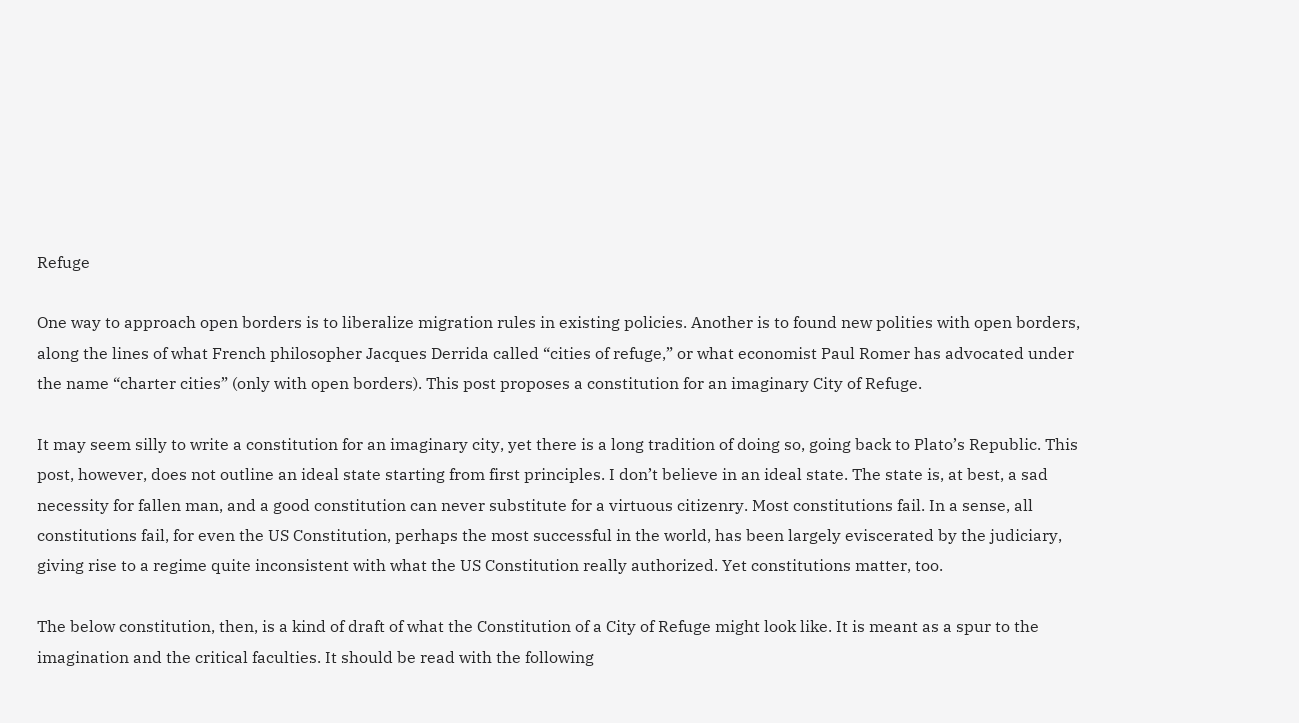Refuge

One way to approach open borders is to liberalize migration rules in existing policies. Another is to found new polities with open borders, along the lines of what French philosopher Jacques Derrida called “cities of refuge,” or what economist Paul Romer has advocated under the name “charter cities” (only with open borders). This post proposes a constitution for an imaginary City of Refuge.

It may seem silly to write a constitution for an imaginary city, yet there is a long tradition of doing so, going back to Plato’s Republic. This post, however, does not outline an ideal state starting from first principles. I don’t believe in an ideal state. The state is, at best, a sad necessity for fallen man, and a good constitution can never substitute for a virtuous citizenry. Most constitutions fail. In a sense, all constitutions fail, for even the US Constitution, perhaps the most successful in the world, has been largely eviscerated by the judiciary, giving rise to a regime quite inconsistent with what the US Constitution really authorized. Yet constitutions matter, too.

The below constitution, then, is a kind of draft of what the Constitution of a City of Refuge might look like. It is meant as a spur to the imagination and the critical faculties. It should be read with the following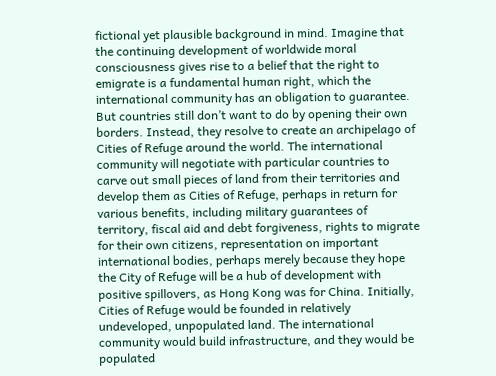fictional yet plausible background in mind. Imagine that the continuing development of worldwide moral consciousness gives rise to a belief that the right to emigrate is a fundamental human right, which the international community has an obligation to guarantee. But countries still don’t want to do by opening their own borders. Instead, they resolve to create an archipelago of Cities of Refuge around the world. The international community will negotiate with particular countries to carve out small pieces of land from their territories and develop them as Cities of Refuge, perhaps in return for various benefits, including military guarantees of territory, fiscal aid and debt forgiveness, rights to migrate for their own citizens, representation on important international bodies, perhaps merely because they hope the City of Refuge will be a hub of development with positive spillovers, as Hong Kong was for China. Initially, Cities of Refuge would be founded in relatively undeveloped, unpopulated land. The international community would build infrastructure, and they would be populated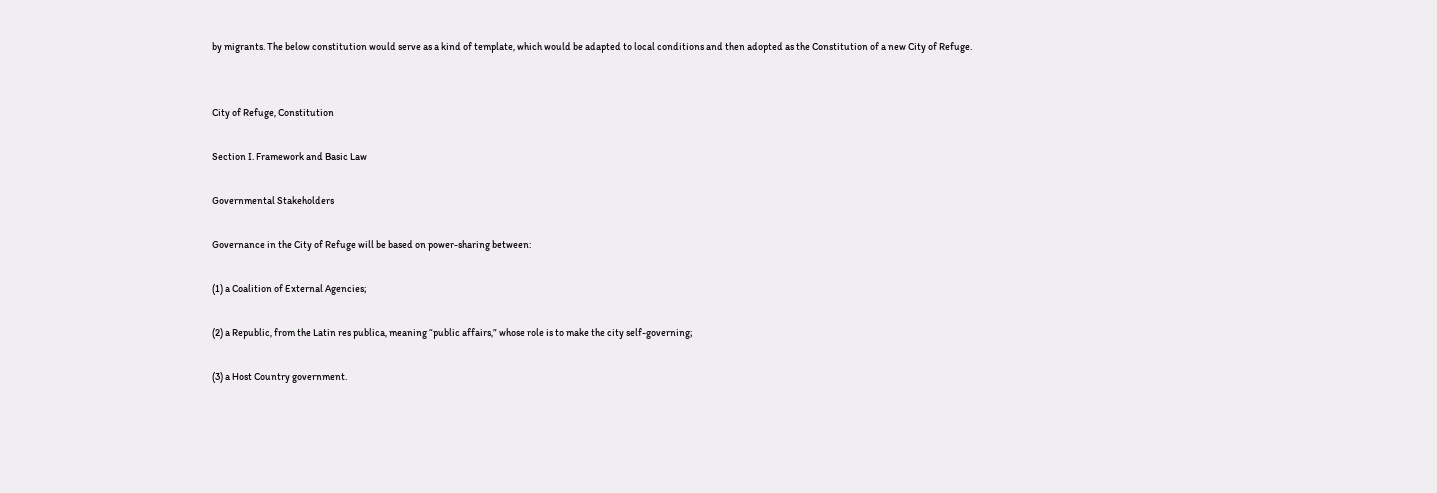by migrants. The below constitution would serve as a kind of template, which would be adapted to local conditions and then adopted as the Constitution of a new City of Refuge.


City of Refuge, Constitution

Section I. Framework and Basic Law

Governmental Stakeholders

Governance in the City of Refuge will be based on power-sharing between:

(1) a Coalition of External Agencies;

(2) a Republic, from the Latin res publica, meaning “public affairs,” whose role is to make the city self-governing;

(3) a Host Country government.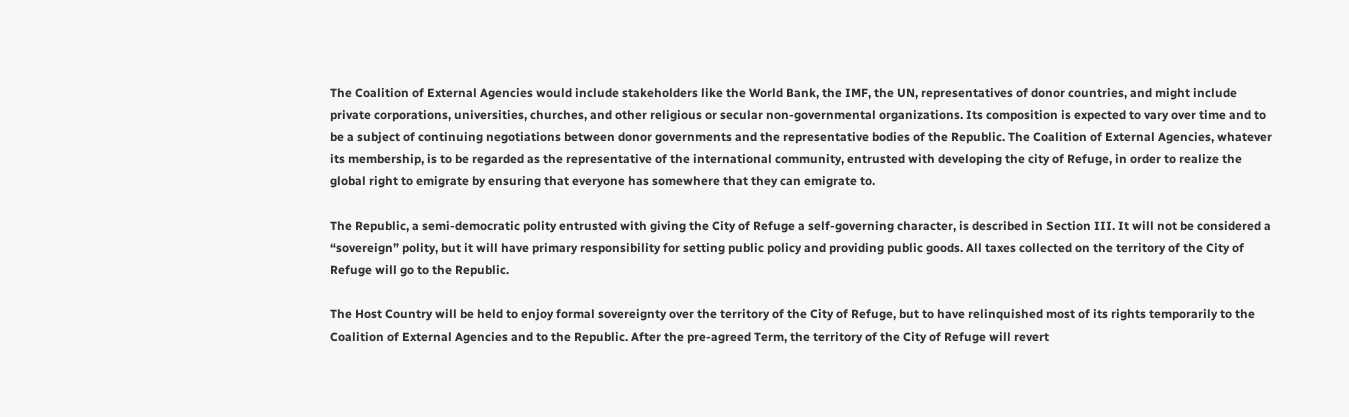The Coalition of External Agencies would include stakeholders like the World Bank, the IMF, the UN, representatives of donor countries, and might include private corporations, universities, churches, and other religious or secular non-governmental organizations. Its composition is expected to vary over time and to be a subject of continuing negotiations between donor governments and the representative bodies of the Republic. The Coalition of External Agencies, whatever its membership, is to be regarded as the representative of the international community, entrusted with developing the city of Refuge, in order to realize the global right to emigrate by ensuring that everyone has somewhere that they can emigrate to.

The Republic, a semi-democratic polity entrusted with giving the City of Refuge a self-governing character, is described in Section III. It will not be considered a “sovereign” polity, but it will have primary responsibility for setting public policy and providing public goods. All taxes collected on the territory of the City of Refuge will go to the Republic.

The Host Country will be held to enjoy formal sovereignty over the territory of the City of Refuge, but to have relinquished most of its rights temporarily to the Coalition of External Agencies and to the Republic. After the pre-agreed Term, the territory of the City of Refuge will revert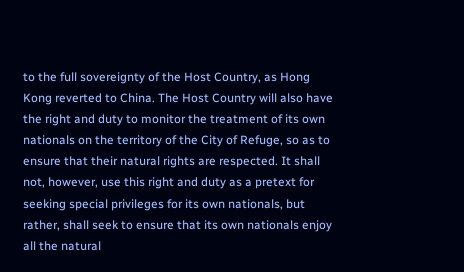to the full sovereignty of the Host Country, as Hong Kong reverted to China. The Host Country will also have the right and duty to monitor the treatment of its own nationals on the territory of the City of Refuge, so as to ensure that their natural rights are respected. It shall not, however, use this right and duty as a pretext for seeking special privileges for its own nationals, but rather, shall seek to ensure that its own nationals enjoy all the natural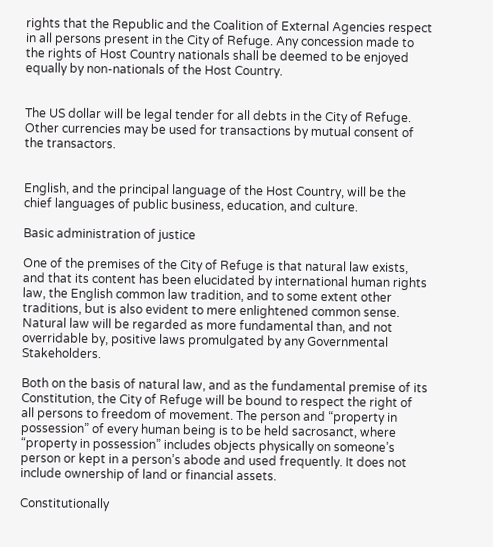rights that the Republic and the Coalition of External Agencies respect in all persons present in the City of Refuge. Any concession made to the rights of Host Country nationals shall be deemed to be enjoyed equally by non-nationals of the Host Country.


The US dollar will be legal tender for all debts in the City of Refuge. Other currencies may be used for transactions by mutual consent of the transactors.


English, and the principal language of the Host Country, will be the chief languages of public business, education, and culture.

Basic administration of justice

One of the premises of the City of Refuge is that natural law exists, and that its content has been elucidated by international human rights law, the English common law tradition, and to some extent other traditions, but is also evident to mere enlightened common sense. Natural law will be regarded as more fundamental than, and not overridable by, positive laws promulgated by any Governmental Stakeholders.

Both on the basis of natural law, and as the fundamental premise of its Constitution, the City of Refuge will be bound to respect the right of all persons to freedom of movement. The person and “property in possession” of every human being is to be held sacrosanct, where “property in possession” includes objects physically on someone’s person or kept in a person’s abode and used frequently. It does not include ownership of land or financial assets.

Constitutionally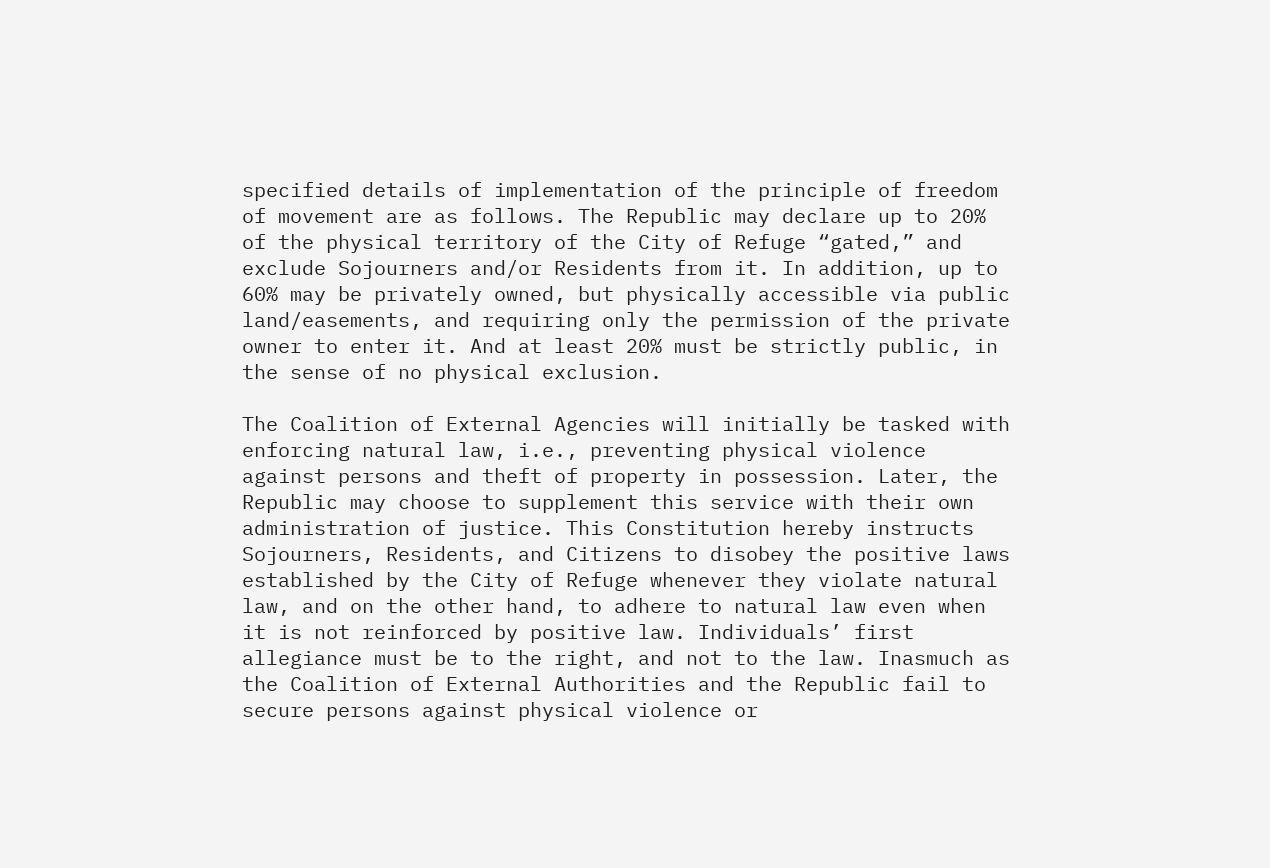specified details of implementation of the principle of freedom of movement are as follows. The Republic may declare up to 20% of the physical territory of the City of Refuge “gated,” and exclude Sojourners and/or Residents from it. In addition, up to 60% may be privately owned, but physically accessible via public land/easements, and requiring only the permission of the private owner to enter it. And at least 20% must be strictly public, in the sense of no physical exclusion.

The Coalition of External Agencies will initially be tasked with enforcing natural law, i.e., preventing physical violence against persons and theft of property in possession. Later, the Republic may choose to supplement this service with their own administration of justice. This Constitution hereby instructs Sojourners, Residents, and Citizens to disobey the positive laws established by the City of Refuge whenever they violate natural law, and on the other hand, to adhere to natural law even when it is not reinforced by positive law. Individuals’ first allegiance must be to the right, and not to the law. Inasmuch as the Coalition of External Authorities and the Republic fail to secure persons against physical violence or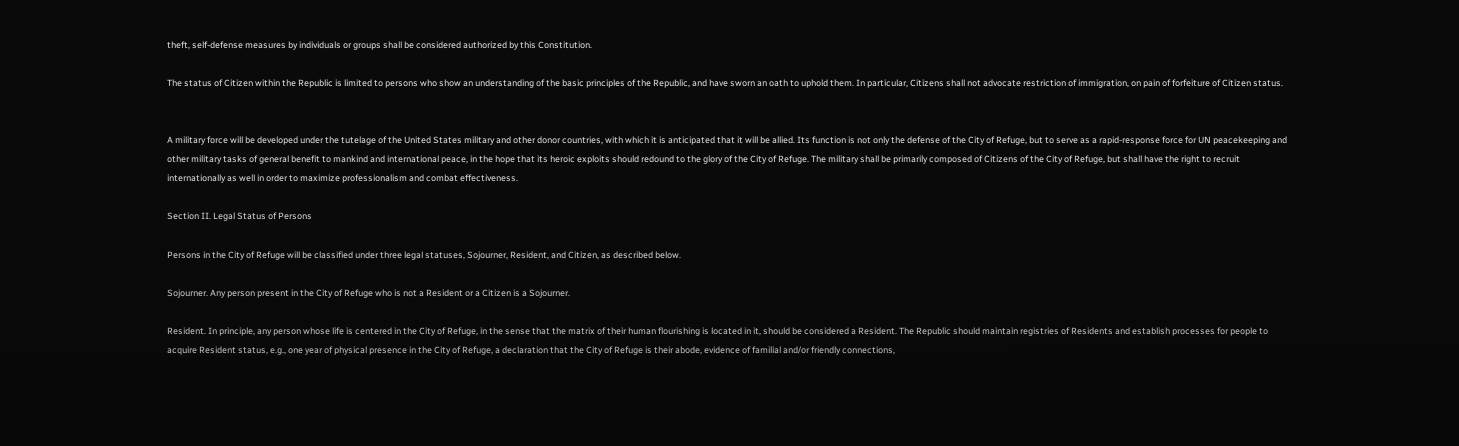theft, self-defense measures by individuals or groups shall be considered authorized by this Constitution.

The status of Citizen within the Republic is limited to persons who show an understanding of the basic principles of the Republic, and have sworn an oath to uphold them. In particular, Citizens shall not advocate restriction of immigration, on pain of forfeiture of Citizen status.


A military force will be developed under the tutelage of the United States military and other donor countries, with which it is anticipated that it will be allied. Its function is not only the defense of the City of Refuge, but to serve as a rapid-response force for UN peacekeeping and other military tasks of general benefit to mankind and international peace, in the hope that its heroic exploits should redound to the glory of the City of Refuge. The military shall be primarily composed of Citizens of the City of Refuge, but shall have the right to recruit internationally as well in order to maximize professionalism and combat effectiveness.

Section II. Legal Status of Persons

Persons in the City of Refuge will be classified under three legal statuses, Sojourner, Resident, and Citizen, as described below.

Sojourner. Any person present in the City of Refuge who is not a Resident or a Citizen is a Sojourner.

Resident. In principle, any person whose life is centered in the City of Refuge, in the sense that the matrix of their human flourishing is located in it, should be considered a Resident. The Republic should maintain registries of Residents and establish processes for people to acquire Resident status, e.g., one year of physical presence in the City of Refuge, a declaration that the City of Refuge is their abode, evidence of familial and/or friendly connections,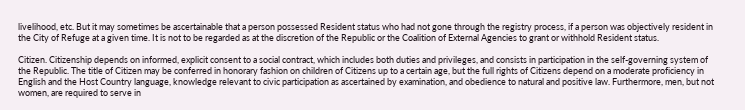livelihood, etc. But it may sometimes be ascertainable that a person possessed Resident status who had not gone through the registry process, if a person was objectively resident in the City of Refuge at a given time. It is not to be regarded as at the discretion of the Republic or the Coalition of External Agencies to grant or withhold Resident status.

Citizen. Citizenship depends on informed, explicit consent to a social contract, which includes both duties and privileges, and consists in participation in the self-governing system of the Republic. The title of Citizen may be conferred in honorary fashion on children of Citizens up to a certain age, but the full rights of Citizens depend on a moderate proficiency in English and the Host Country language, knowledge relevant to civic participation as ascertained by examination, and obedience to natural and positive law. Furthermore, men, but not women, are required to serve in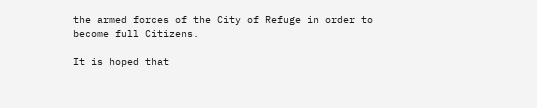the armed forces of the City of Refuge in order to become full Citizens.

It is hoped that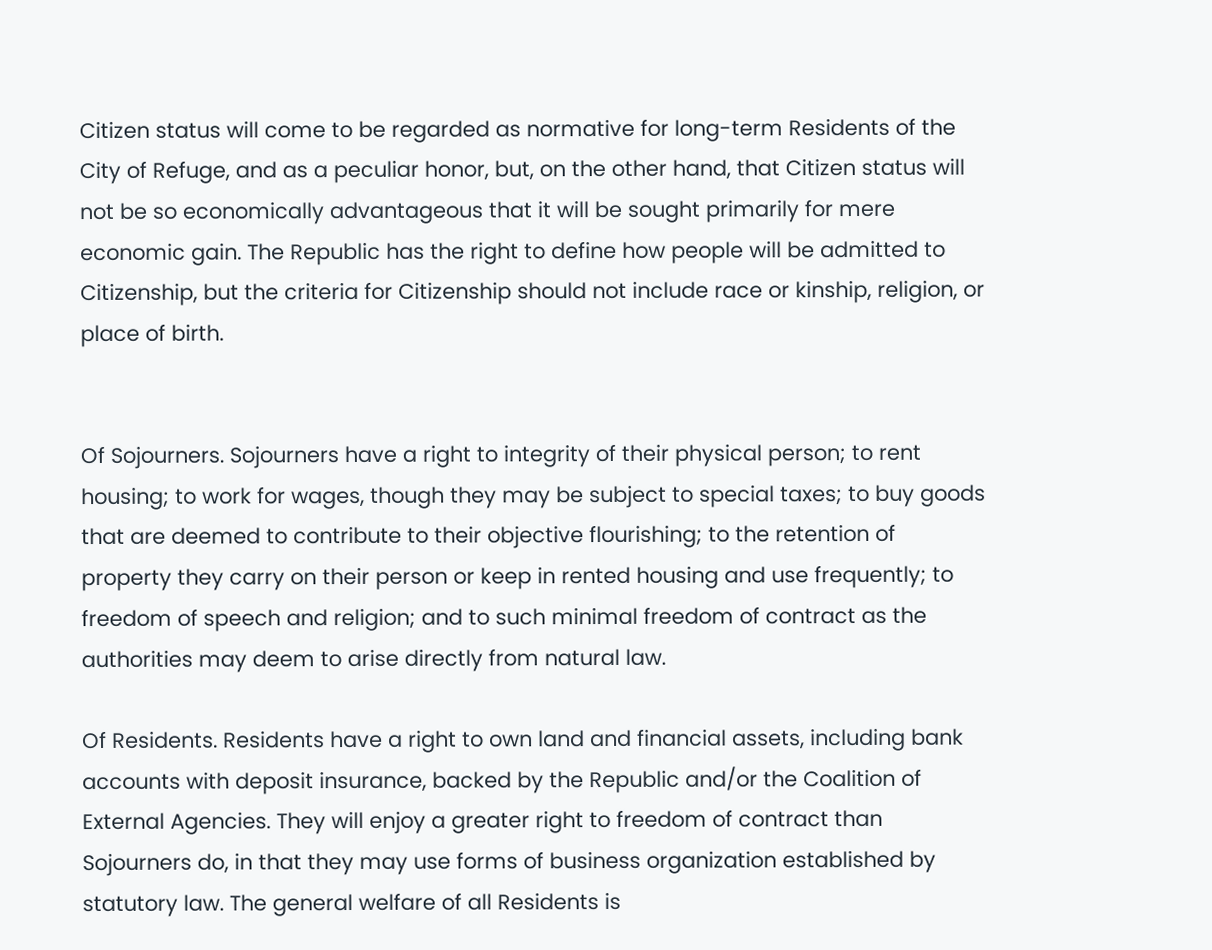Citizen status will come to be regarded as normative for long-term Residents of the City of Refuge, and as a peculiar honor, but, on the other hand, that Citizen status will not be so economically advantageous that it will be sought primarily for mere economic gain. The Republic has the right to define how people will be admitted to Citizenship, but the criteria for Citizenship should not include race or kinship, religion, or place of birth.


Of Sojourners. Sojourners have a right to integrity of their physical person; to rent housing; to work for wages, though they may be subject to special taxes; to buy goods that are deemed to contribute to their objective flourishing; to the retention of property they carry on their person or keep in rented housing and use frequently; to freedom of speech and religion; and to such minimal freedom of contract as the authorities may deem to arise directly from natural law.

Of Residents. Residents have a right to own land and financial assets, including bank accounts with deposit insurance, backed by the Republic and/or the Coalition of External Agencies. They will enjoy a greater right to freedom of contract than Sojourners do, in that they may use forms of business organization established by statutory law. The general welfare of all Residents is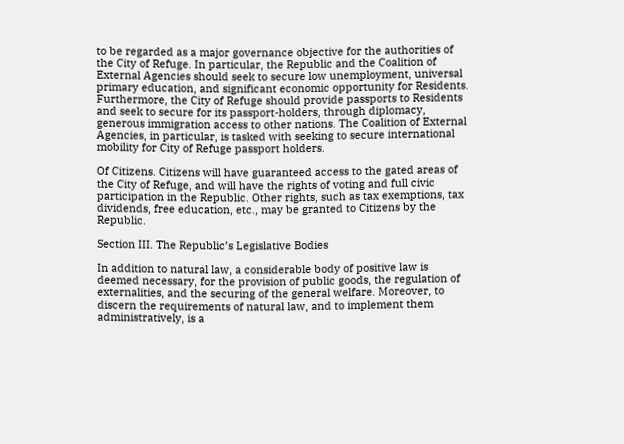to be regarded as a major governance objective for the authorities of the City of Refuge. In particular, the Republic and the Coalition of External Agencies should seek to secure low unemployment, universal primary education, and significant economic opportunity for Residents. Furthermore, the City of Refuge should provide passports to Residents and seek to secure for its passport-holders, through diplomacy, generous immigration access to other nations. The Coalition of External Agencies, in particular, is tasked with seeking to secure international mobility for City of Refuge passport holders.

Of Citizens. Citizens will have guaranteed access to the gated areas of the City of Refuge, and will have the rights of voting and full civic participation in the Republic. Other rights, such as tax exemptions, tax dividends, free education, etc., may be granted to Citizens by the Republic.

Section III. The Republic’s Legislative Bodies

In addition to natural law, a considerable body of positive law is deemed necessary, for the provision of public goods, the regulation of externalities, and the securing of the general welfare. Moreover, to discern the requirements of natural law, and to implement them administratively, is a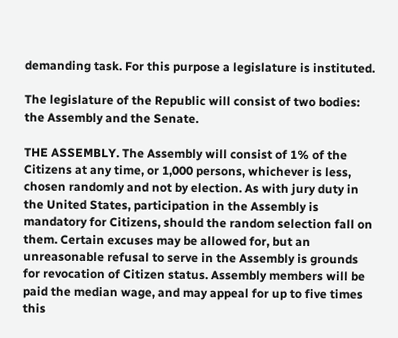demanding task. For this purpose a legislature is instituted.

The legislature of the Republic will consist of two bodies: the Assembly and the Senate.

THE ASSEMBLY. The Assembly will consist of 1% of the Citizens at any time, or 1,000 persons, whichever is less, chosen randomly and not by election. As with jury duty in the United States, participation in the Assembly is mandatory for Citizens, should the random selection fall on them. Certain excuses may be allowed for, but an unreasonable refusal to serve in the Assembly is grounds for revocation of Citizen status. Assembly members will be paid the median wage, and may appeal for up to five times this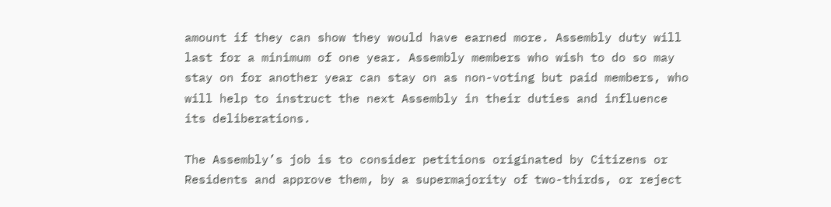amount if they can show they would have earned more. Assembly duty will last for a minimum of one year. Assembly members who wish to do so may stay on for another year can stay on as non-voting but paid members, who will help to instruct the next Assembly in their duties and influence its deliberations.

The Assembly’s job is to consider petitions originated by Citizens or Residents and approve them, by a supermajority of two-thirds, or reject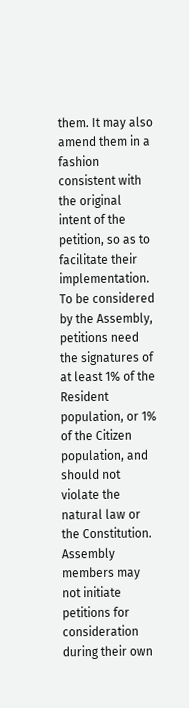them. It may also amend them in a fashion consistent with the original intent of the petition, so as to facilitate their implementation. To be considered by the Assembly, petitions need the signatures of at least 1% of the Resident population, or 1% of the Citizen population, and should not violate the natural law or the Constitution. Assembly members may not initiate petitions for consideration during their own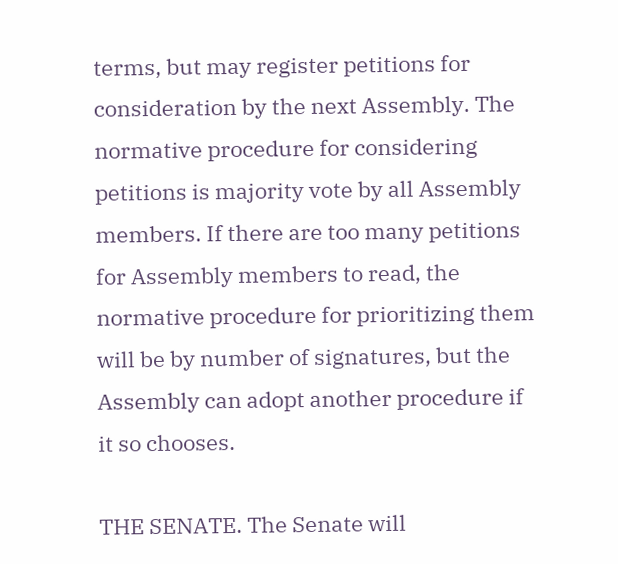terms, but may register petitions for consideration by the next Assembly. The normative procedure for considering petitions is majority vote by all Assembly members. If there are too many petitions for Assembly members to read, the normative procedure for prioritizing them will be by number of signatures, but the Assembly can adopt another procedure if it so chooses.

THE SENATE. The Senate will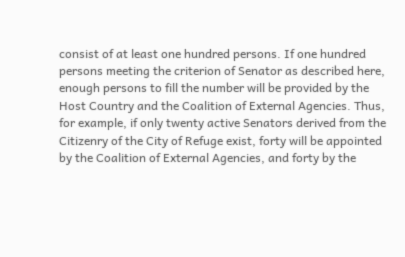consist of at least one hundred persons. If one hundred persons meeting the criterion of Senator as described here, enough persons to fill the number will be provided by the Host Country and the Coalition of External Agencies. Thus, for example, if only twenty active Senators derived from the Citizenry of the City of Refuge exist, forty will be appointed by the Coalition of External Agencies, and forty by the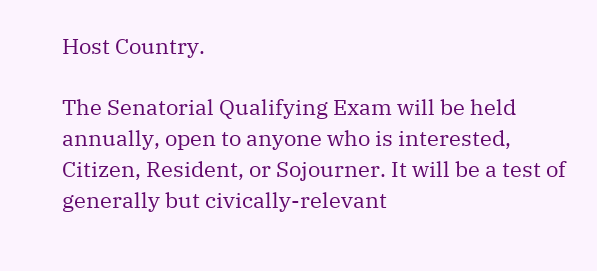Host Country.

The Senatorial Qualifying Exam will be held annually, open to anyone who is interested, Citizen, Resident, or Sojourner. It will be a test of generally but civically-relevant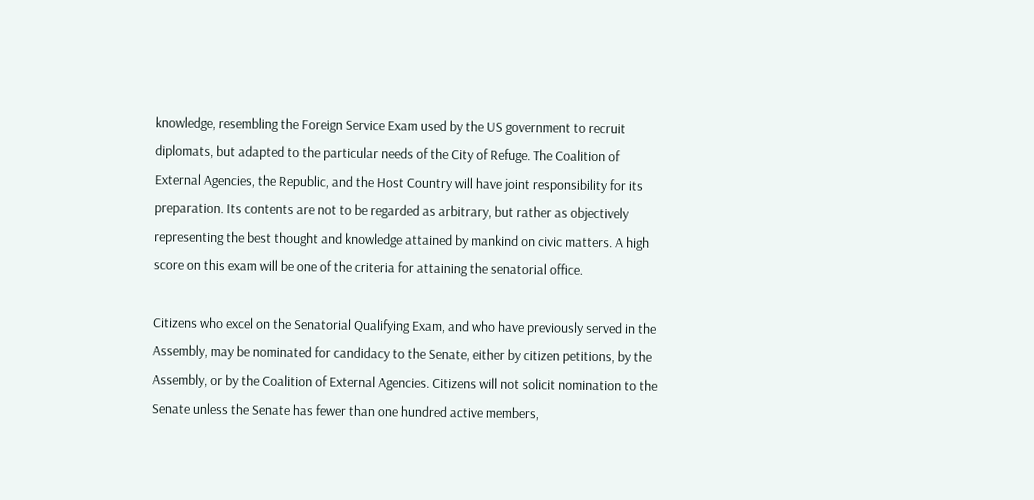knowledge, resembling the Foreign Service Exam used by the US government to recruit diplomats, but adapted to the particular needs of the City of Refuge. The Coalition of External Agencies, the Republic, and the Host Country will have joint responsibility for its preparation. Its contents are not to be regarded as arbitrary, but rather as objectively representing the best thought and knowledge attained by mankind on civic matters. A high score on this exam will be one of the criteria for attaining the senatorial office.

Citizens who excel on the Senatorial Qualifying Exam, and who have previously served in the Assembly, may be nominated for candidacy to the Senate, either by citizen petitions, by the Assembly, or by the Coalition of External Agencies. Citizens will not solicit nomination to the Senate unless the Senate has fewer than one hundred active members,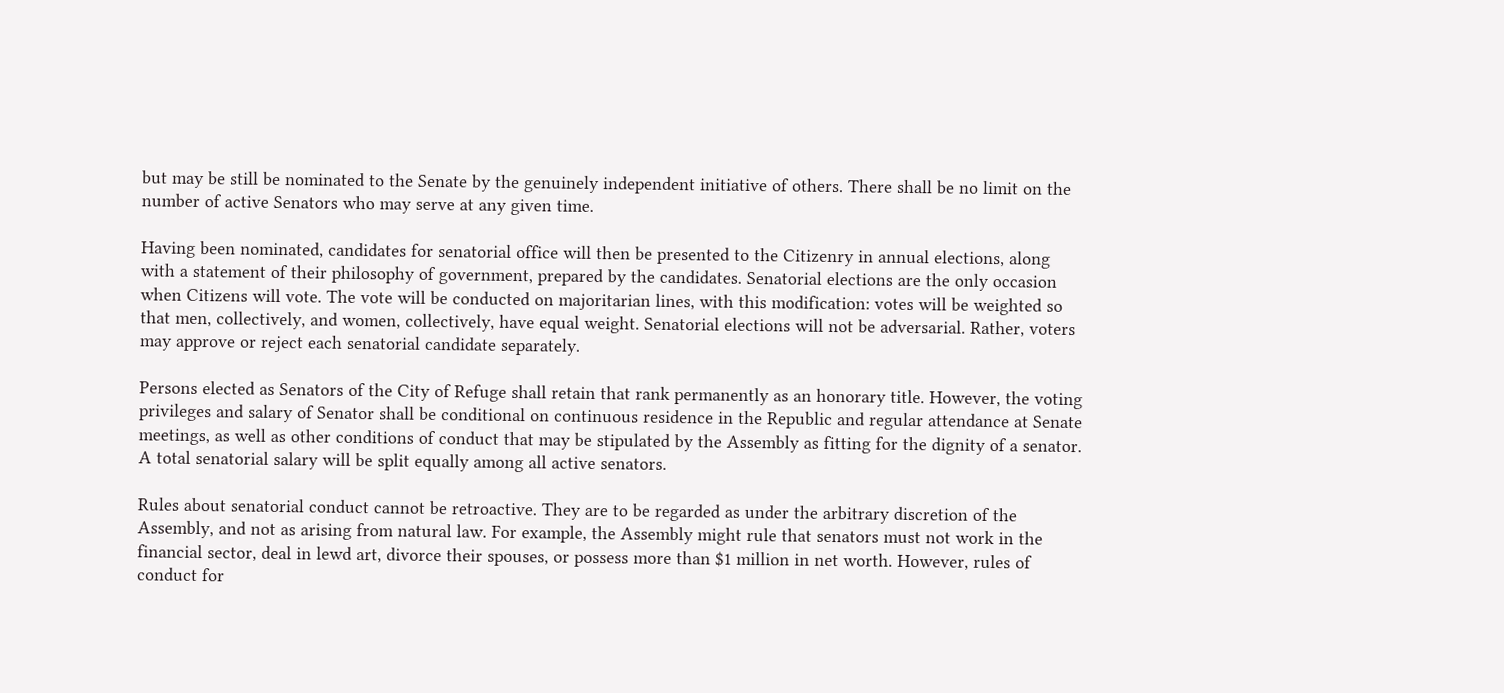but may be still be nominated to the Senate by the genuinely independent initiative of others. There shall be no limit on the number of active Senators who may serve at any given time.

Having been nominated, candidates for senatorial office will then be presented to the Citizenry in annual elections, along with a statement of their philosophy of government, prepared by the candidates. Senatorial elections are the only occasion when Citizens will vote. The vote will be conducted on majoritarian lines, with this modification: votes will be weighted so that men, collectively, and women, collectively, have equal weight. Senatorial elections will not be adversarial. Rather, voters may approve or reject each senatorial candidate separately.

Persons elected as Senators of the City of Refuge shall retain that rank permanently as an honorary title. However, the voting privileges and salary of Senator shall be conditional on continuous residence in the Republic and regular attendance at Senate meetings, as well as other conditions of conduct that may be stipulated by the Assembly as fitting for the dignity of a senator. A total senatorial salary will be split equally among all active senators.

Rules about senatorial conduct cannot be retroactive. They are to be regarded as under the arbitrary discretion of the Assembly, and not as arising from natural law. For example, the Assembly might rule that senators must not work in the financial sector, deal in lewd art, divorce their spouses, or possess more than $1 million in net worth. However, rules of conduct for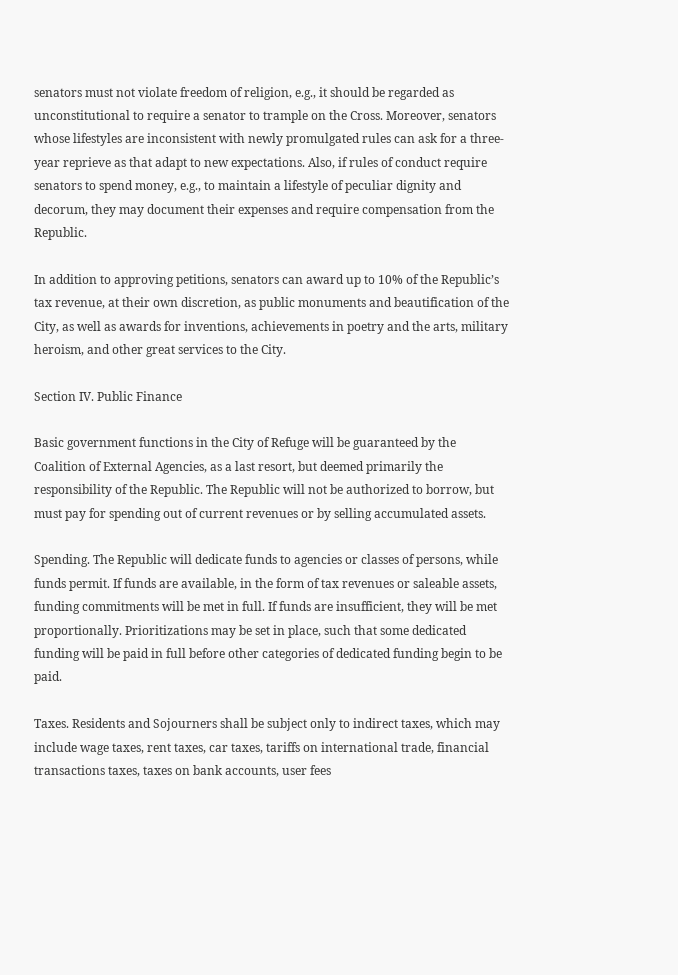senators must not violate freedom of religion, e.g., it should be regarded as unconstitutional to require a senator to trample on the Cross. Moreover, senators whose lifestyles are inconsistent with newly promulgated rules can ask for a three-year reprieve as that adapt to new expectations. Also, if rules of conduct require senators to spend money, e.g., to maintain a lifestyle of peculiar dignity and decorum, they may document their expenses and require compensation from the Republic.

In addition to approving petitions, senators can award up to 10% of the Republic’s tax revenue, at their own discretion, as public monuments and beautification of the City, as well as awards for inventions, achievements in poetry and the arts, military heroism, and other great services to the City.

Section IV. Public Finance

Basic government functions in the City of Refuge will be guaranteed by the Coalition of External Agencies, as a last resort, but deemed primarily the responsibility of the Republic. The Republic will not be authorized to borrow, but must pay for spending out of current revenues or by selling accumulated assets.

Spending. The Republic will dedicate funds to agencies or classes of persons, while funds permit. If funds are available, in the form of tax revenues or saleable assets, funding commitments will be met in full. If funds are insufficient, they will be met proportionally. Prioritizations may be set in place, such that some dedicated funding will be paid in full before other categories of dedicated funding begin to be paid.

Taxes. Residents and Sojourners shall be subject only to indirect taxes, which may include wage taxes, rent taxes, car taxes, tariffs on international trade, financial transactions taxes, taxes on bank accounts, user fees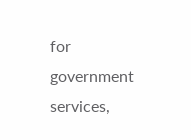for government services,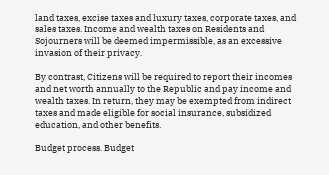land taxes, excise taxes and luxury taxes, corporate taxes, and sales taxes. Income and wealth taxes on Residents and Sojourners will be deemed impermissible, as an excessive invasion of their privacy.

By contrast, Citizens will be required to report their incomes and net worth annually to the Republic and pay income and wealth taxes. In return, they may be exempted from indirect taxes and made eligible for social insurance, subsidized education, and other benefits.

Budget process. Budget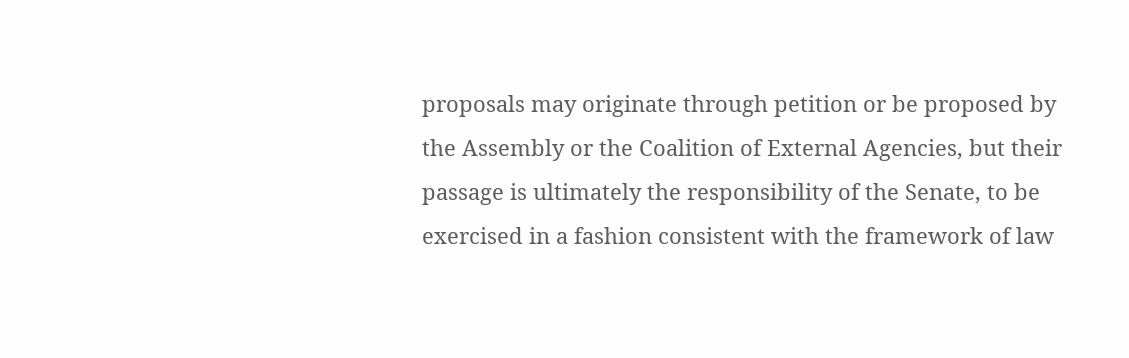proposals may originate through petition or be proposed by the Assembly or the Coalition of External Agencies, but their passage is ultimately the responsibility of the Senate, to be exercised in a fashion consistent with the framework of law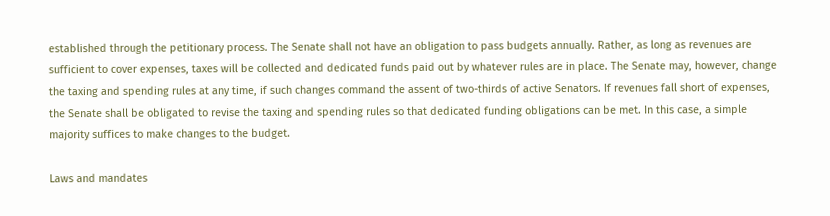established through the petitionary process. The Senate shall not have an obligation to pass budgets annually. Rather, as long as revenues are sufficient to cover expenses, taxes will be collected and dedicated funds paid out by whatever rules are in place. The Senate may, however, change the taxing and spending rules at any time, if such changes command the assent of two-thirds of active Senators. If revenues fall short of expenses, the Senate shall be obligated to revise the taxing and spending rules so that dedicated funding obligations can be met. In this case, a simple majority suffices to make changes to the budget.

Laws and mandates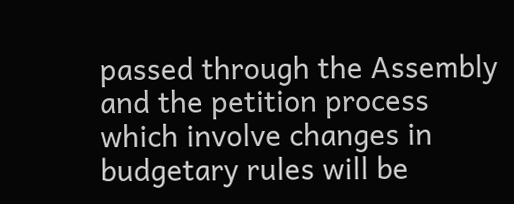passed through the Assembly and the petition process which involve changes in budgetary rules will be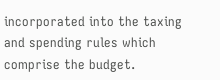incorporated into the taxing and spending rules which comprise the budget.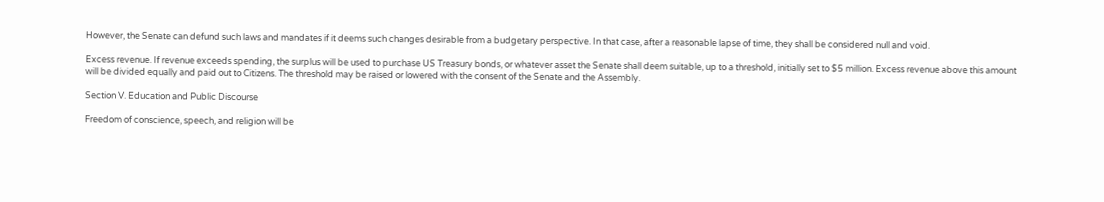However, the Senate can defund such laws and mandates if it deems such changes desirable from a budgetary perspective. In that case, after a reasonable lapse of time, they shall be considered null and void.

Excess revenue. If revenue exceeds spending, the surplus will be used to purchase US Treasury bonds, or whatever asset the Senate shall deem suitable, up to a threshold, initially set to $5 million. Excess revenue above this amount will be divided equally and paid out to Citizens. The threshold may be raised or lowered with the consent of the Senate and the Assembly.

Section V. Education and Public Discourse

Freedom of conscience, speech, and religion will be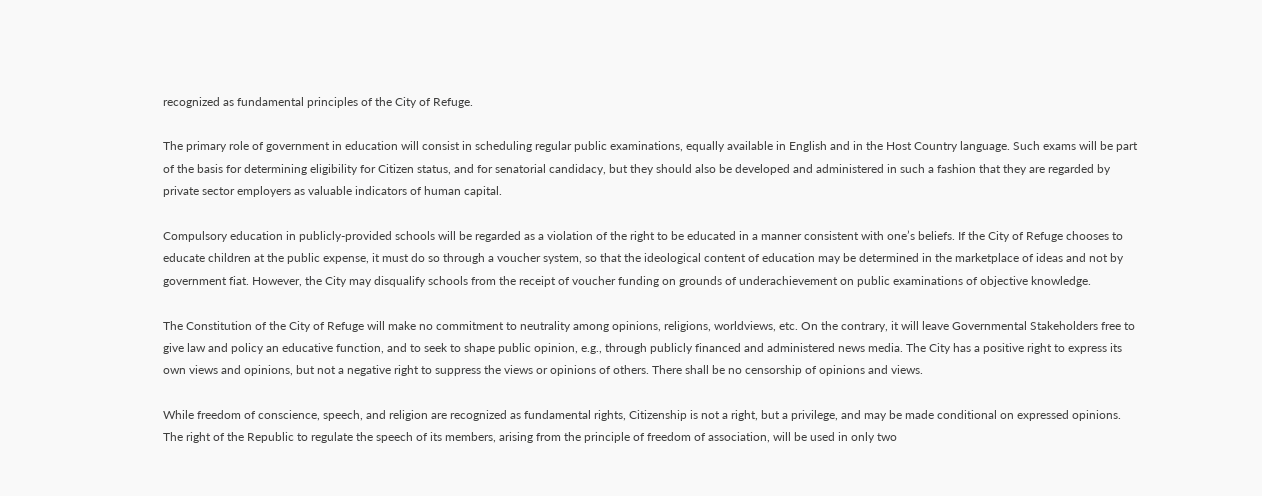recognized as fundamental principles of the City of Refuge.

The primary role of government in education will consist in scheduling regular public examinations, equally available in English and in the Host Country language. Such exams will be part of the basis for determining eligibility for Citizen status, and for senatorial candidacy, but they should also be developed and administered in such a fashion that they are regarded by private sector employers as valuable indicators of human capital.

Compulsory education in publicly-provided schools will be regarded as a violation of the right to be educated in a manner consistent with one’s beliefs. If the City of Refuge chooses to educate children at the public expense, it must do so through a voucher system, so that the ideological content of education may be determined in the marketplace of ideas and not by government fiat. However, the City may disqualify schools from the receipt of voucher funding on grounds of underachievement on public examinations of objective knowledge.

The Constitution of the City of Refuge will make no commitment to neutrality among opinions, religions, worldviews, etc. On the contrary, it will leave Governmental Stakeholders free to give law and policy an educative function, and to seek to shape public opinion, e.g., through publicly financed and administered news media. The City has a positive right to express its own views and opinions, but not a negative right to suppress the views or opinions of others. There shall be no censorship of opinions and views.

While freedom of conscience, speech, and religion are recognized as fundamental rights, Citizenship is not a right, but a privilege, and may be made conditional on expressed opinions. The right of the Republic to regulate the speech of its members, arising from the principle of freedom of association, will be used in only two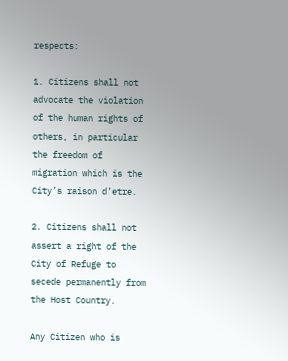respects:

1. Citizens shall not advocate the violation of the human rights of others, in particular the freedom of migration which is the City’s raison d’etre.

2. Citizens shall not assert a right of the City of Refuge to secede permanently from the Host Country.

Any Citizen who is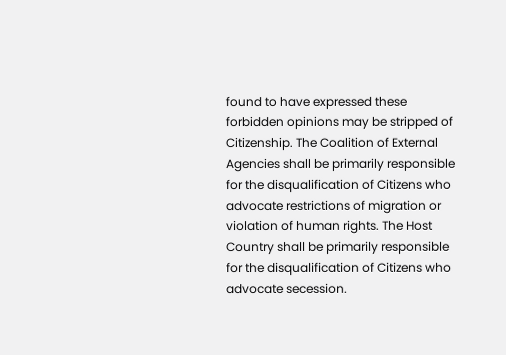found to have expressed these forbidden opinions may be stripped of Citizenship. The Coalition of External Agencies shall be primarily responsible for the disqualification of Citizens who advocate restrictions of migration or violation of human rights. The Host Country shall be primarily responsible for the disqualification of Citizens who advocate secession.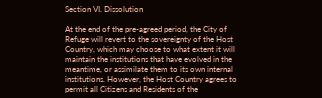Section VI. Dissolution

At the end of the pre-agreed period, the City of Refuge will revert to the sovereignty of the Host Country, which may choose to what extent it will maintain the institutions that have evolved in the meantime, or assimilate them to its own internal institutions. However, the Host Country agrees to permit all Citizens and Residents of the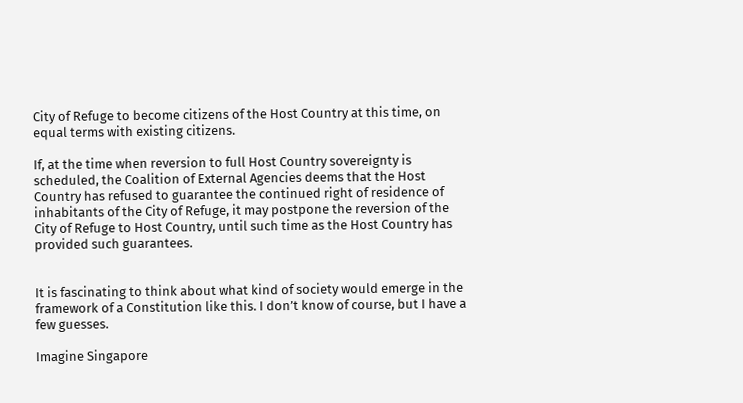City of Refuge to become citizens of the Host Country at this time, on equal terms with existing citizens.

If, at the time when reversion to full Host Country sovereignty is scheduled, the Coalition of External Agencies deems that the Host Country has refused to guarantee the continued right of residence of inhabitants of the City of Refuge, it may postpone the reversion of the City of Refuge to Host Country, until such time as the Host Country has provided such guarantees.


It is fascinating to think about what kind of society would emerge in the framework of a Constitution like this. I don’t know of course, but I have a few guesses.

Imagine Singapore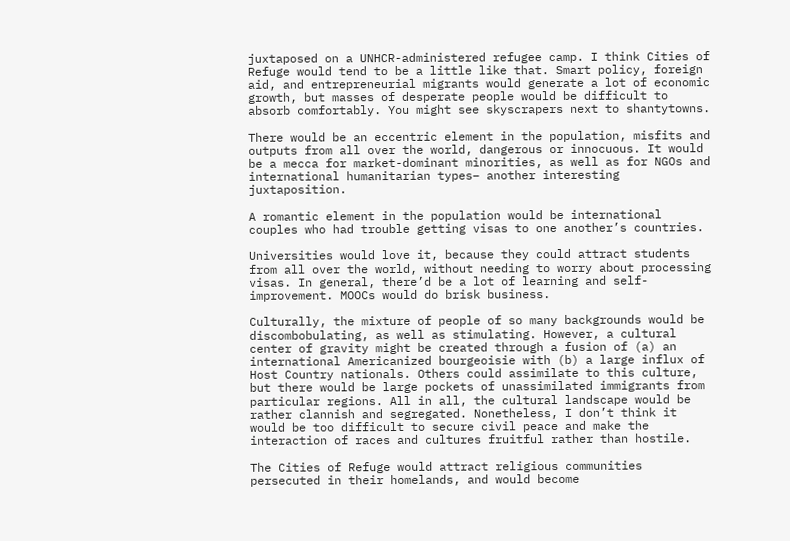juxtaposed on a UNHCR-administered refugee camp. I think Cities of Refuge would tend to be a little like that. Smart policy, foreign aid, and entrepreneurial migrants would generate a lot of economic growth, but masses of desperate people would be difficult to absorb comfortably. You might see skyscrapers next to shantytowns.

There would be an eccentric element in the population, misfits and outputs from all over the world, dangerous or innocuous. It would be a mecca for market-dominant minorities, as well as for NGOs and international humanitarian types– another interesting juxtaposition.

A romantic element in the population would be international couples who had trouble getting visas to one another’s countries.

Universities would love it, because they could attract students from all over the world, without needing to worry about processing visas. In general, there’d be a lot of learning and self-improvement. MOOCs would do brisk business.

Culturally, the mixture of people of so many backgrounds would be discombobulating, as well as stimulating. However, a cultural center of gravity might be created through a fusion of (a) an international Americanized bourgeoisie with (b) a large influx of Host Country nationals. Others could assimilate to this culture, but there would be large pockets of unassimilated immigrants from particular regions. All in all, the cultural landscape would be rather clannish and segregated. Nonetheless, I don’t think it would be too difficult to secure civil peace and make the interaction of races and cultures fruitful rather than hostile.

The Cities of Refuge would attract religious communities persecuted in their homelands, and would become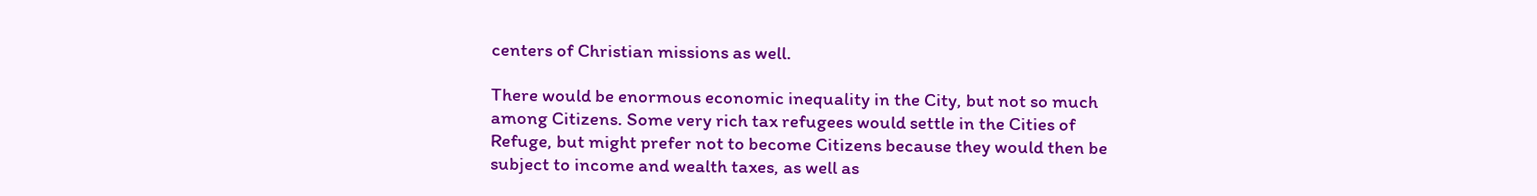centers of Christian missions as well.

There would be enormous economic inequality in the City, but not so much among Citizens. Some very rich tax refugees would settle in the Cities of Refuge, but might prefer not to become Citizens because they would then be subject to income and wealth taxes, as well as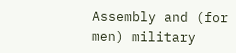Assembly and (for men) military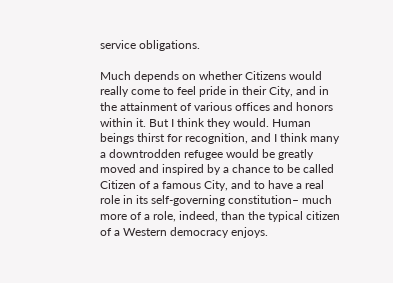service obligations.

Much depends on whether Citizens would really come to feel pride in their City, and in the attainment of various offices and honors within it. But I think they would. Human beings thirst for recognition, and I think many a downtrodden refugee would be greatly moved and inspired by a chance to be called Citizen of a famous City, and to have a real role in its self-governing constitution– much more of a role, indeed, than the typical citizen of a Western democracy enjoys.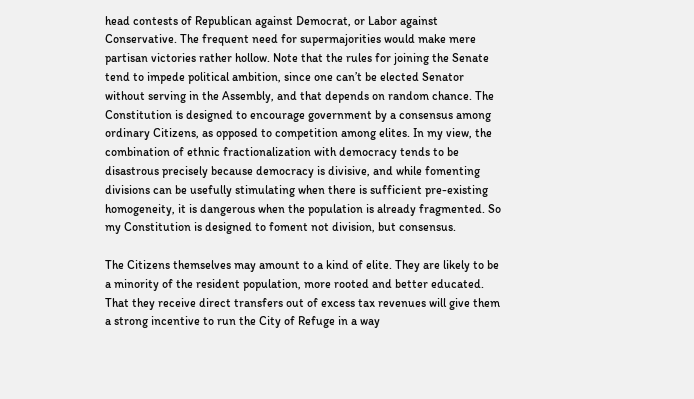head contests of Republican against Democrat, or Labor against Conservative. The frequent need for supermajorities would make mere partisan victories rather hollow. Note that the rules for joining the Senate tend to impede political ambition, since one can’t be elected Senator without serving in the Assembly, and that depends on random chance. The Constitution is designed to encourage government by a consensus among ordinary Citizens, as opposed to competition among elites. In my view, the combination of ethnic fractionalization with democracy tends to be disastrous precisely because democracy is divisive, and while fomenting divisions can be usefully stimulating when there is sufficient pre-existing homogeneity, it is dangerous when the population is already fragmented. So my Constitution is designed to foment not division, but consensus.

The Citizens themselves may amount to a kind of elite. They are likely to be a minority of the resident population, more rooted and better educated. That they receive direct transfers out of excess tax revenues will give them a strong incentive to run the City of Refuge in a way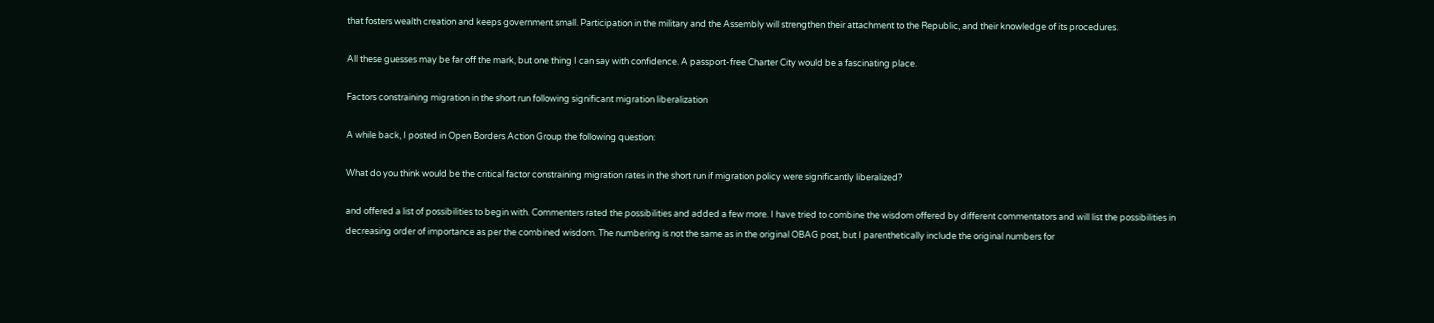that fosters wealth creation and keeps government small. Participation in the military and the Assembly will strengthen their attachment to the Republic, and their knowledge of its procedures.

All these guesses may be far off the mark, but one thing I can say with confidence. A passport-free Charter City would be a fascinating place.

Factors constraining migration in the short run following significant migration liberalization

A while back, I posted in Open Borders Action Group the following question:

What do you think would be the critical factor constraining migration rates in the short run if migration policy were significantly liberalized?

and offered a list of possibilities to begin with. Commenters rated the possibilities and added a few more. I have tried to combine the wisdom offered by different commentators and will list the possibilities in decreasing order of importance as per the combined wisdom. The numbering is not the same as in the original OBAG post, but I parenthetically include the original numbers for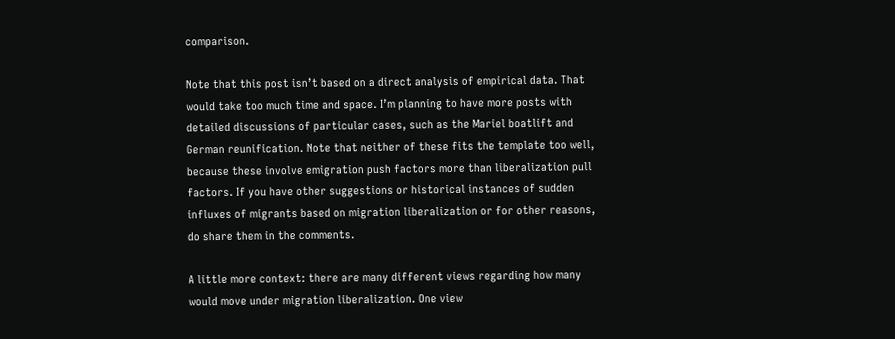comparison.

Note that this post isn’t based on a direct analysis of empirical data. That would take too much time and space. I’m planning to have more posts with detailed discussions of particular cases, such as the Mariel boatlift and German reunification. Note that neither of these fits the template too well, because these involve emigration push factors more than liberalization pull factors. If you have other suggestions or historical instances of sudden influxes of migrants based on migration liberalization or for other reasons, do share them in the comments.

A little more context: there are many different views regarding how many would move under migration liberalization. One view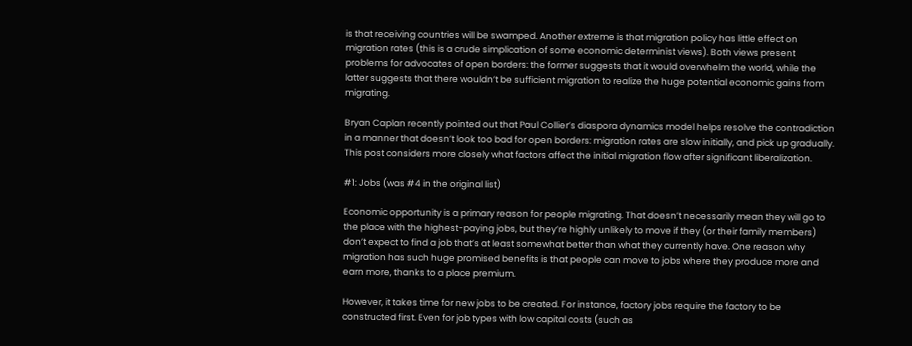is that receiving countries will be swamped. Another extreme is that migration policy has little effect on migration rates (this is a crude simplication of some economic determinist views). Both views present problems for advocates of open borders: the former suggests that it would overwhelm the world, while the latter suggests that there wouldn’t be sufficient migration to realize the huge potential economic gains from migrating.

Bryan Caplan recently pointed out that Paul Collier’s diaspora dynamics model helps resolve the contradiction in a manner that doesn’t look too bad for open borders: migration rates are slow initially, and pick up gradually. This post considers more closely what factors affect the initial migration flow after significant liberalization.

#1: Jobs (was #4 in the original list)

Economic opportunity is a primary reason for people migrating. That doesn’t necessarily mean they will go to the place with the highest-paying jobs, but they’re highly unlikely to move if they (or their family members) don’t expect to find a job that’s at least somewhat better than what they currently have. One reason why migration has such huge promised benefits is that people can move to jobs where they produce more and earn more, thanks to a place premium.

However, it takes time for new jobs to be created. For instance, factory jobs require the factory to be constructed first. Even for job types with low capital costs (such as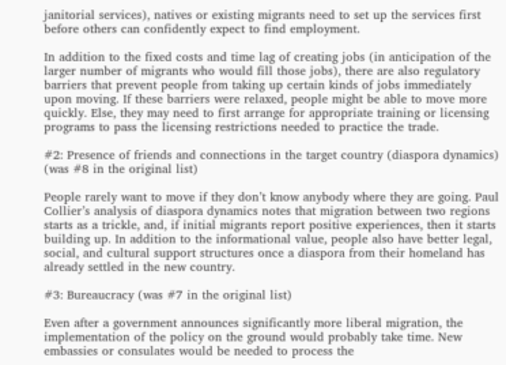janitorial services), natives or existing migrants need to set up the services first before others can confidently expect to find employment.

In addition to the fixed costs and time lag of creating jobs (in anticipation of the larger number of migrants who would fill those jobs), there are also regulatory barriers that prevent people from taking up certain kinds of jobs immediately upon moving. If these barriers were relaxed, people might be able to move more quickly. Else, they may need to first arrange for appropriate training or licensing programs to pass the licensing restrictions needed to practice the trade.

#2: Presence of friends and connections in the target country (diaspora dynamics) (was #8 in the original list)

People rarely want to move if they don’t know anybody where they are going. Paul Collier’s analysis of diaspora dynamics notes that migration between two regions starts as a trickle, and, if initial migrants report positive experiences, then it starts building up. In addition to the informational value, people also have better legal, social, and cultural support structures once a diaspora from their homeland has already settled in the new country.

#3: Bureaucracy (was #7 in the original list)

Even after a government announces significantly more liberal migration, the implementation of the policy on the ground would probably take time. New embassies or consulates would be needed to process the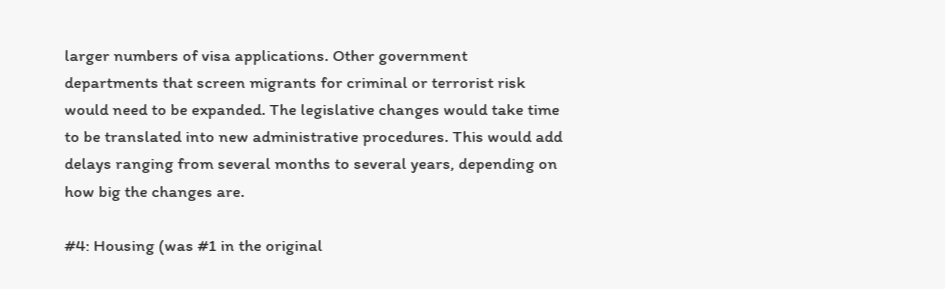larger numbers of visa applications. Other government departments that screen migrants for criminal or terrorist risk would need to be expanded. The legislative changes would take time to be translated into new administrative procedures. This would add delays ranging from several months to several years, depending on how big the changes are.

#4: Housing (was #1 in the original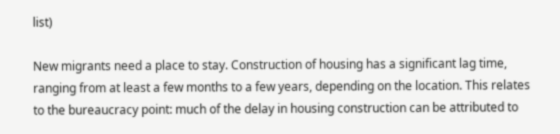list)

New migrants need a place to stay. Construction of housing has a significant lag time, ranging from at least a few months to a few years, depending on the location. This relates to the bureaucracy point: much of the delay in housing construction can be attributed to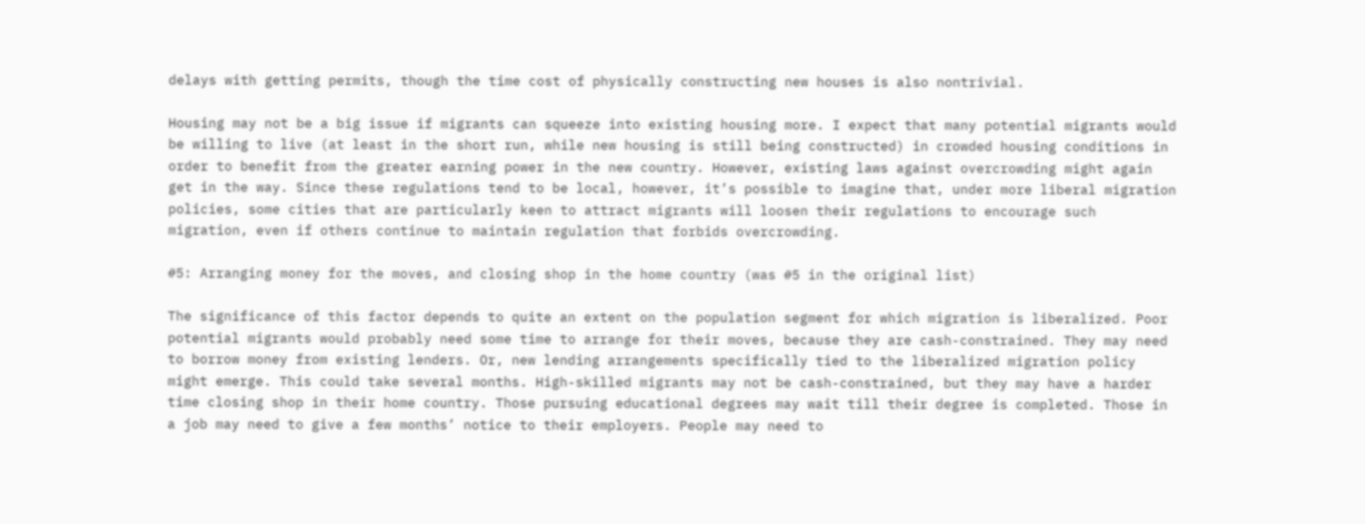delays with getting permits, though the time cost of physically constructing new houses is also nontrivial.

Housing may not be a big issue if migrants can squeeze into existing housing more. I expect that many potential migrants would be willing to live (at least in the short run, while new housing is still being constructed) in crowded housing conditions in order to benefit from the greater earning power in the new country. However, existing laws against overcrowding might again get in the way. Since these regulations tend to be local, however, it’s possible to imagine that, under more liberal migration policies, some cities that are particularly keen to attract migrants will loosen their regulations to encourage such migration, even if others continue to maintain regulation that forbids overcrowding.

#5: Arranging money for the moves, and closing shop in the home country (was #5 in the original list)

The significance of this factor depends to quite an extent on the population segment for which migration is liberalized. Poor potential migrants would probably need some time to arrange for their moves, because they are cash-constrained. They may need to borrow money from existing lenders. Or, new lending arrangements specifically tied to the liberalized migration policy might emerge. This could take several months. High-skilled migrants may not be cash-constrained, but they may have a harder time closing shop in their home country. Those pursuing educational degrees may wait till their degree is completed. Those in a job may need to give a few months’ notice to their employers. People may need to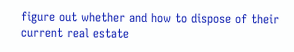figure out whether and how to dispose of their current real estate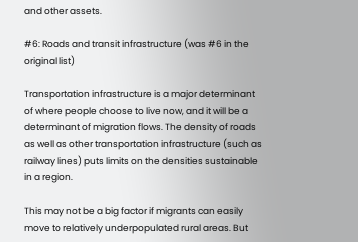and other assets.

#6: Roads and transit infrastructure (was #6 in the original list)

Transportation infrastructure is a major determinant of where people choose to live now, and it will be a determinant of migration flows. The density of roads as well as other transportation infrastructure (such as railway lines) puts limits on the densities sustainable in a region.

This may not be a big factor if migrants can easily move to relatively underpopulated rural areas. But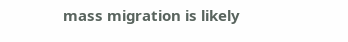mass migration is likely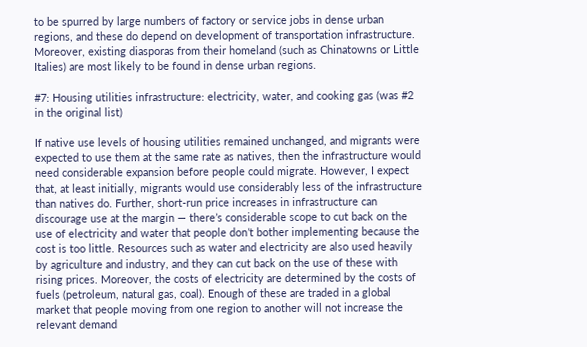to be spurred by large numbers of factory or service jobs in dense urban regions, and these do depend on development of transportation infrastructure. Moreover, existing diasporas from their homeland (such as Chinatowns or Little Italies) are most likely to be found in dense urban regions.

#7: Housing utilities infrastructure: electricity, water, and cooking gas (was #2 in the original list)

If native use levels of housing utilities remained unchanged, and migrants were expected to use them at the same rate as natives, then the infrastructure would need considerable expansion before people could migrate. However, I expect that, at least initially, migrants would use considerably less of the infrastructure than natives do. Further, short-run price increases in infrastructure can discourage use at the margin — there’s considerable scope to cut back on the use of electricity and water that people don’t bother implementing because the cost is too little. Resources such as water and electricity are also used heavily by agriculture and industry, and they can cut back on the use of these with rising prices. Moreover, the costs of electricity are determined by the costs of fuels (petroleum, natural gas, coal). Enough of these are traded in a global market that people moving from one region to another will not increase the relevant demand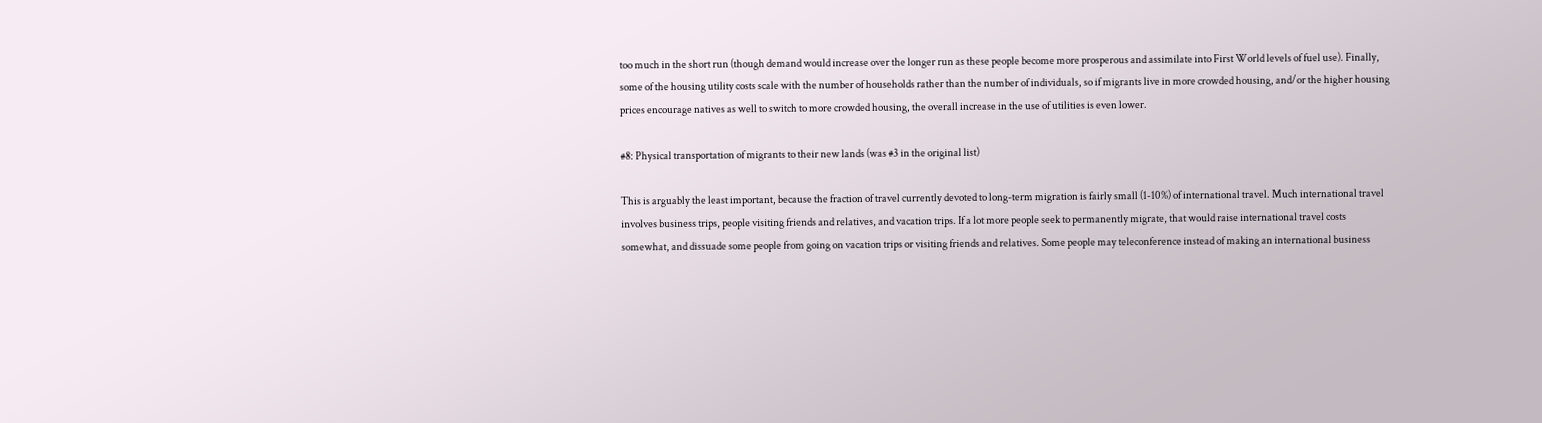too much in the short run (though demand would increase over the longer run as these people become more prosperous and assimilate into First World levels of fuel use). Finally, some of the housing utility costs scale with the number of households rather than the number of individuals, so if migrants live in more crowded housing, and/or the higher housing prices encourage natives as well to switch to more crowded housing, the overall increase in the use of utilities is even lower.

#8: Physical transportation of migrants to their new lands (was #3 in the original list)

This is arguably the least important, because the fraction of travel currently devoted to long-term migration is fairly small (1-10%) of international travel. Much international travel involves business trips, people visiting friends and relatives, and vacation trips. If a lot more people seek to permanently migrate, that would raise international travel costs somewhat, and dissuade some people from going on vacation trips or visiting friends and relatives. Some people may teleconference instead of making an international business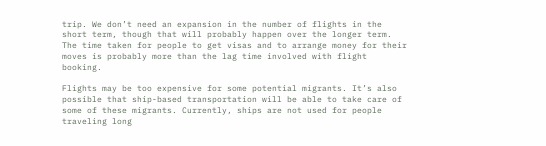trip. We don’t need an expansion in the number of flights in the short term, though that will probably happen over the longer term. The time taken for people to get visas and to arrange money for their moves is probably more than the lag time involved with flight booking.

Flights may be too expensive for some potential migrants. It’s also possible that ship-based transportation will be able to take care of some of these migrants. Currently, ships are not used for people traveling long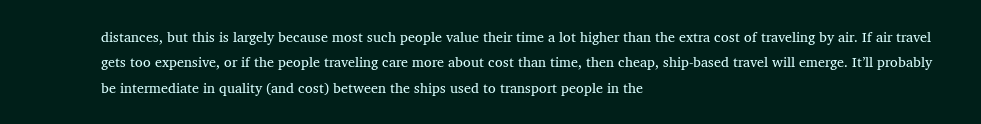distances, but this is largely because most such people value their time a lot higher than the extra cost of traveling by air. If air travel gets too expensive, or if the people traveling care more about cost than time, then cheap, ship-based travel will emerge. It’ll probably be intermediate in quality (and cost) between the ships used to transport people in the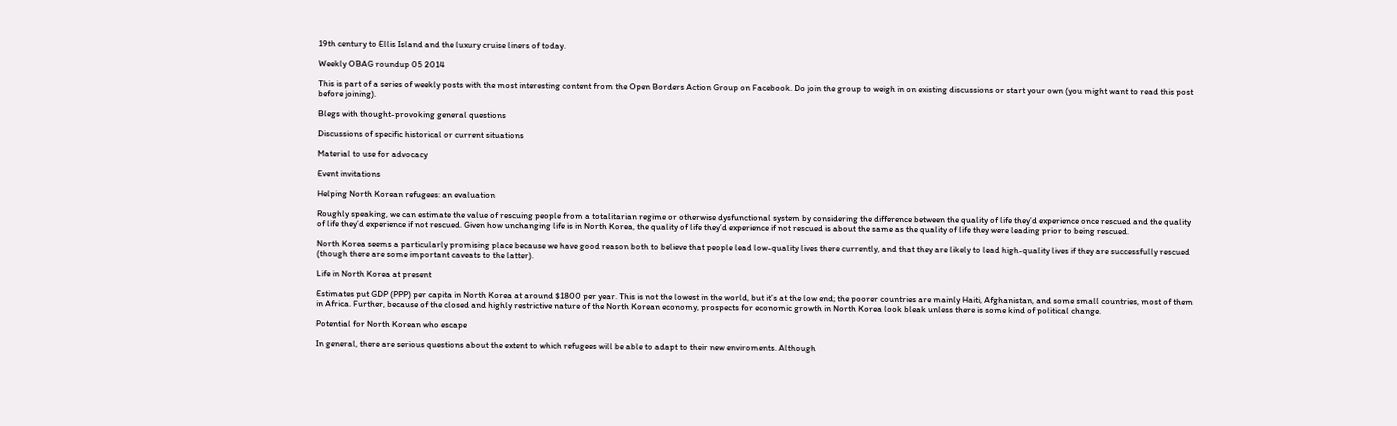19th century to Ellis Island and the luxury cruise liners of today.

Weekly OBAG roundup 05 2014

This is part of a series of weekly posts with the most interesting content from the Open Borders Action Group on Facebook. Do join the group to weigh in on existing discussions or start your own (you might want to read this post before joining).

Blegs with thought-provoking general questions

Discussions of specific historical or current situations

Material to use for advocacy

Event invitations

Helping North Korean refugees: an evaluation

Roughly speaking, we can estimate the value of rescuing people from a totalitarian regime or otherwise dysfunctional system by considering the difference between the quality of life they’d experience once rescued and the quality of life they’d experience if not rescued. Given how unchanging life is in North Korea, the quality of life they’d experience if not rescued is about the same as the quality of life they were leading prior to being rescued.

North Korea seems a particularly promising place because we have good reason both to believe that people lead low-quality lives there currently, and that they are likely to lead high-quality lives if they are successfully rescued (though there are some important caveats to the latter).

Life in North Korea at present

Estimates put GDP (PPP) per capita in North Korea at around $1800 per year. This is not the lowest in the world, but it’s at the low end; the poorer countries are mainly Haiti, Afghanistan, and some small countries, most of them in Africa. Further, because of the closed and highly restrictive nature of the North Korean economy, prospects for economic growth in North Korea look bleak unless there is some kind of political change.

Potential for North Korean who escape

In general, there are serious questions about the extent to which refugees will be able to adapt to their new enviroments. Although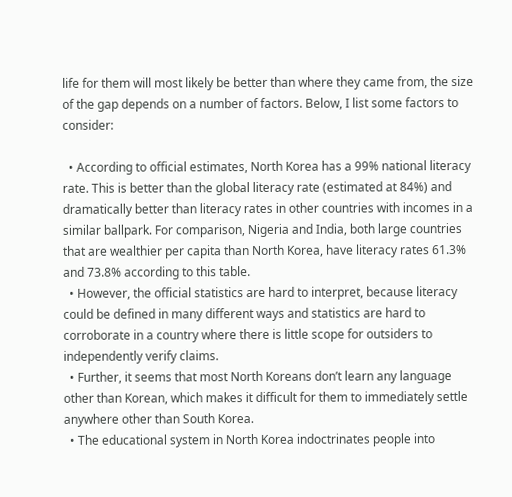life for them will most likely be better than where they came from, the size of the gap depends on a number of factors. Below, I list some factors to consider:

  • According to official estimates, North Korea has a 99% national literacy rate. This is better than the global literacy rate (estimated at 84%) and dramatically better than literacy rates in other countries with incomes in a similar ballpark. For comparison, Nigeria and India, both large countries that are wealthier per capita than North Korea, have literacy rates 61.3% and 73.8% according to this table.
  • However, the official statistics are hard to interpret, because literacy could be defined in many different ways and statistics are hard to corroborate in a country where there is little scope for outsiders to independently verify claims.
  • Further, it seems that most North Koreans don’t learn any language other than Korean, which makes it difficult for them to immediately settle anywhere other than South Korea.
  • The educational system in North Korea indoctrinates people into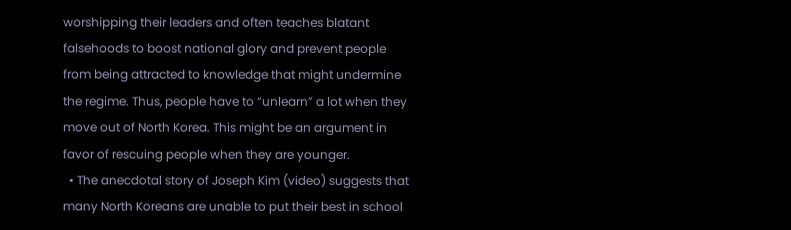worshipping their leaders and often teaches blatant falsehoods to boost national glory and prevent people from being attracted to knowledge that might undermine the regime. Thus, people have to “unlearn” a lot when they move out of North Korea. This might be an argument in favor of rescuing people when they are younger.
  • The anecdotal story of Joseph Kim (video) suggests that many North Koreans are unable to put their best in school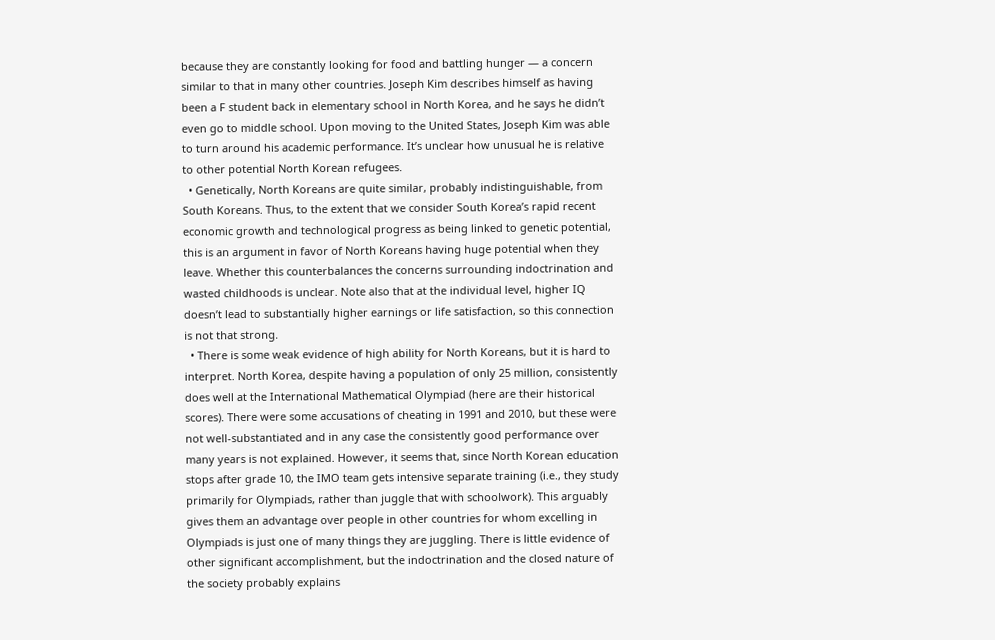because they are constantly looking for food and battling hunger — a concern similar to that in many other countries. Joseph Kim describes himself as having been a F student back in elementary school in North Korea, and he says he didn’t even go to middle school. Upon moving to the United States, Joseph Kim was able to turn around his academic performance. It’s unclear how unusual he is relative to other potential North Korean refugees.
  • Genetically, North Koreans are quite similar, probably indistinguishable, from South Koreans. Thus, to the extent that we consider South Korea’s rapid recent economic growth and technological progress as being linked to genetic potential, this is an argument in favor of North Koreans having huge potential when they leave. Whether this counterbalances the concerns surrounding indoctrination and wasted childhoods is unclear. Note also that at the individual level, higher IQ doesn’t lead to substantially higher earnings or life satisfaction, so this connection is not that strong.
  • There is some weak evidence of high ability for North Koreans, but it is hard to interpret. North Korea, despite having a population of only 25 million, consistently does well at the International Mathematical Olympiad (here are their historical scores). There were some accusations of cheating in 1991 and 2010, but these were not well-substantiated and in any case the consistently good performance over many years is not explained. However, it seems that, since North Korean education stops after grade 10, the IMO team gets intensive separate training (i.e., they study primarily for Olympiads, rather than juggle that with schoolwork). This arguably gives them an advantage over people in other countries for whom excelling in Olympiads is just one of many things they are juggling. There is little evidence of other significant accomplishment, but the indoctrination and the closed nature of the society probably explains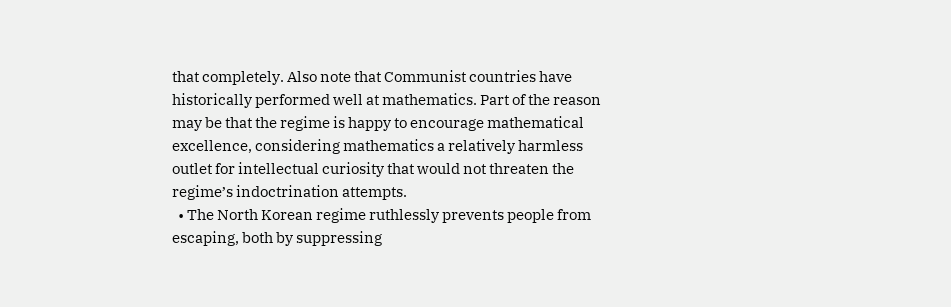that completely. Also note that Communist countries have historically performed well at mathematics. Part of the reason may be that the regime is happy to encourage mathematical excellence, considering mathematics a relatively harmless outlet for intellectual curiosity that would not threaten the regime’s indoctrination attempts.
  • The North Korean regime ruthlessly prevents people from escaping, both by suppressing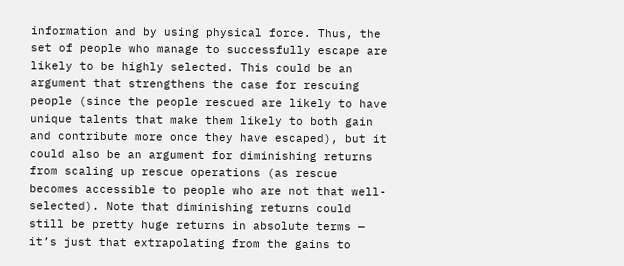information and by using physical force. Thus, the set of people who manage to successfully escape are likely to be highly selected. This could be an argument that strengthens the case for rescuing people (since the people rescued are likely to have unique talents that make them likely to both gain and contribute more once they have escaped), but it could also be an argument for diminishing returns from scaling up rescue operations (as rescue becomes accessible to people who are not that well-selected). Note that diminishing returns could still be pretty huge returns in absolute terms — it’s just that extrapolating from the gains to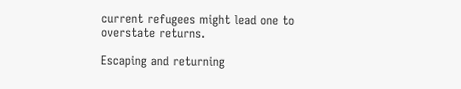current refugees might lead one to overstate returns.

Escaping and returning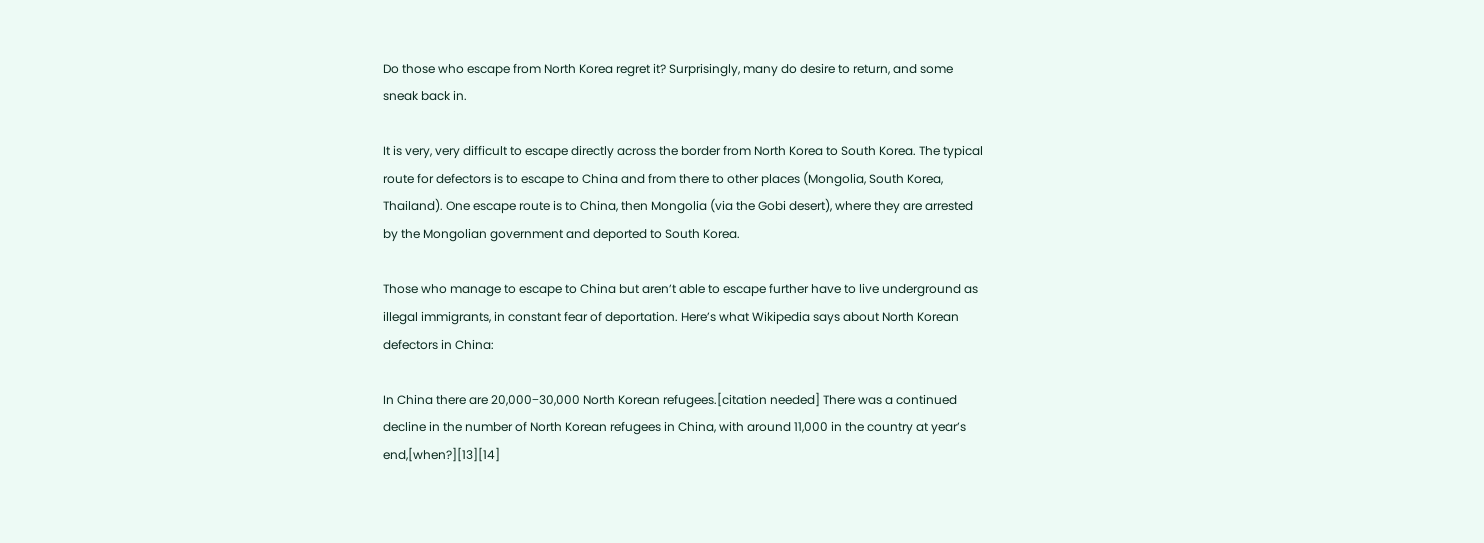Do those who escape from North Korea regret it? Surprisingly, many do desire to return, and some sneak back in.

It is very, very difficult to escape directly across the border from North Korea to South Korea. The typical route for defectors is to escape to China and from there to other places (Mongolia, South Korea, Thailand). One escape route is to China, then Mongolia (via the Gobi desert), where they are arrested by the Mongolian government and deported to South Korea.

Those who manage to escape to China but aren’t able to escape further have to live underground as illegal immigrants, in constant fear of deportation. Here’s what Wikipedia says about North Korean defectors in China:

In China there are 20,000−30,000 North Korean refugees.[citation needed] There was a continued decline in the number of North Korean refugees in China, with around 11,000 in the country at year’s end,[when?][13][14]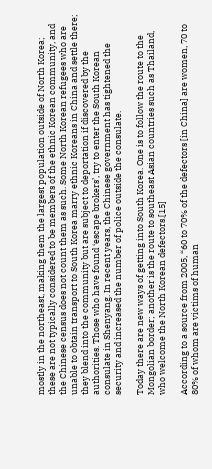mostly in the northeast, making them the largest population outside of North Korea; these are not typically considered to be members of the ethnic Korean community, and the Chinese census does not count them as such. Some North Korean refugees who are unable to obtain transport to South Korea marry ethnic Koreans in China and settle there; they blend into the community but are subject to deportation if discovered by the authorities. Those who have found ‘escape brokers’, try to enter the South Korean consulate in Shenyang. In recent years, the Chinese government has tightened the security and increased the number of police outside the consulate.

Today there are new ways of getting into South Korea. One is to follow the route to the Mongolian border; another is the route to southeast Asian countries such as Thailand, who welcome the North Korean defectors.[15]

According to a source from 2005, “60 to 70% of the defectors [in China] are women, 70 to 80% of whom are victims of human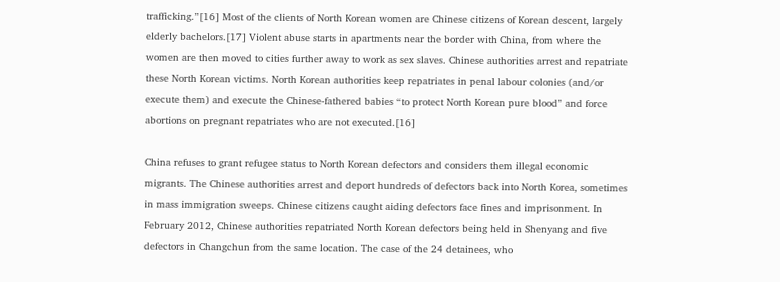trafficking.”[16] Most of the clients of North Korean women are Chinese citizens of Korean descent, largely elderly bachelors.[17] Violent abuse starts in apartments near the border with China, from where the women are then moved to cities further away to work as sex slaves. Chinese authorities arrest and repatriate these North Korean victims. North Korean authorities keep repatriates in penal labour colonies (and/or execute them) and execute the Chinese-fathered babies “to protect North Korean pure blood” and force abortions on pregnant repatriates who are not executed.[16]

China refuses to grant refugee status to North Korean defectors and considers them illegal economic migrants. The Chinese authorities arrest and deport hundreds of defectors back into North Korea, sometimes in mass immigration sweeps. Chinese citizens caught aiding defectors face fines and imprisonment. In February 2012, Chinese authorities repatriated North Korean defectors being held in Shenyang and five defectors in Changchun from the same location. The case of the 24 detainees, who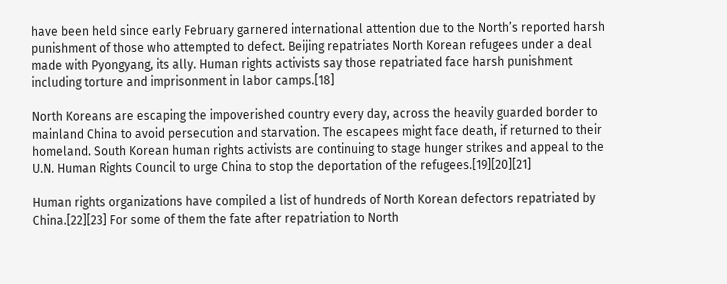have been held since early February garnered international attention due to the North’s reported harsh punishment of those who attempted to defect. Beijing repatriates North Korean refugees under a deal made with Pyongyang, its ally. Human rights activists say those repatriated face harsh punishment including torture and imprisonment in labor camps.[18]

North Koreans are escaping the impoverished country every day, across the heavily guarded border to mainland China to avoid persecution and starvation. The escapees might face death, if returned to their homeland. South Korean human rights activists are continuing to stage hunger strikes and appeal to the U.N. Human Rights Council to urge China to stop the deportation of the refugees.[19][20][21]

Human rights organizations have compiled a list of hundreds of North Korean defectors repatriated by China.[22][23] For some of them the fate after repatriation to North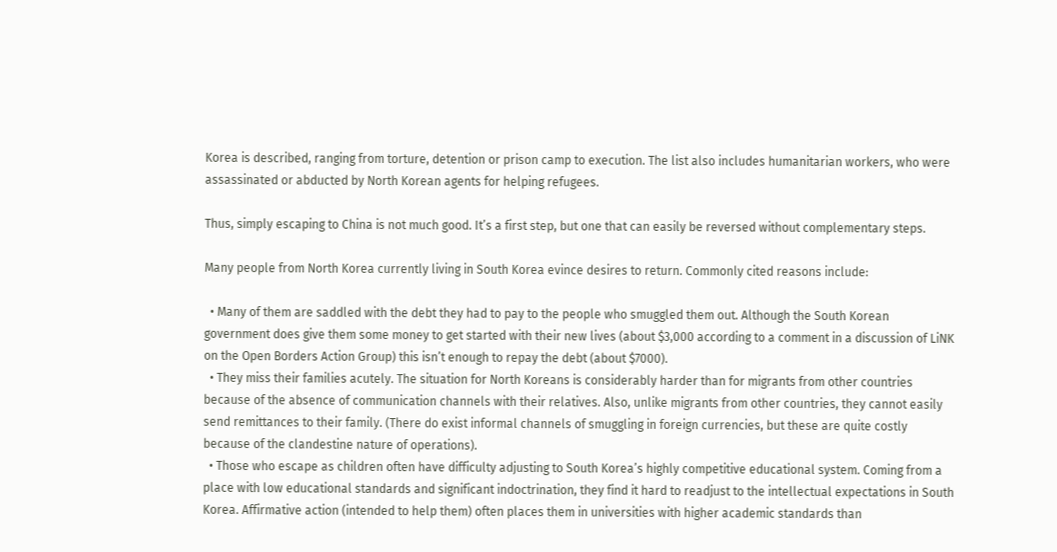Korea is described, ranging from torture, detention or prison camp to execution. The list also includes humanitarian workers, who were assassinated or abducted by North Korean agents for helping refugees.

Thus, simply escaping to China is not much good. It’s a first step, but one that can easily be reversed without complementary steps.

Many people from North Korea currently living in South Korea evince desires to return. Commonly cited reasons include:

  • Many of them are saddled with the debt they had to pay to the people who smuggled them out. Although the South Korean government does give them some money to get started with their new lives (about $3,000 according to a comment in a discussion of LiNK on the Open Borders Action Group) this isn’t enough to repay the debt (about $7000).
  • They miss their families acutely. The situation for North Koreans is considerably harder than for migrants from other countries because of the absence of communication channels with their relatives. Also, unlike migrants from other countries, they cannot easily send remittances to their family. (There do exist informal channels of smuggling in foreign currencies, but these are quite costly because of the clandestine nature of operations).
  • Those who escape as children often have difficulty adjusting to South Korea’s highly competitive educational system. Coming from a place with low educational standards and significant indoctrination, they find it hard to readjust to the intellectual expectations in South Korea. Affirmative action (intended to help them) often places them in universities with higher academic standards than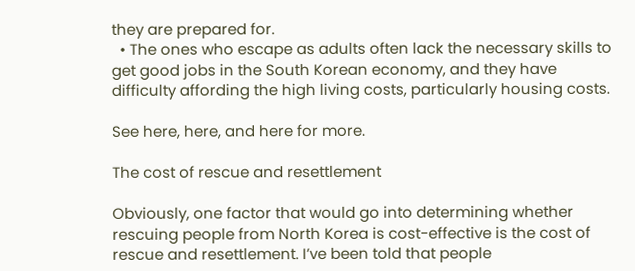they are prepared for.
  • The ones who escape as adults often lack the necessary skills to get good jobs in the South Korean economy, and they have difficulty affording the high living costs, particularly housing costs.

See here, here, and here for more.

The cost of rescue and resettlement

Obviously, one factor that would go into determining whether rescuing people from North Korea is cost-effective is the cost of rescue and resettlement. I’ve been told that people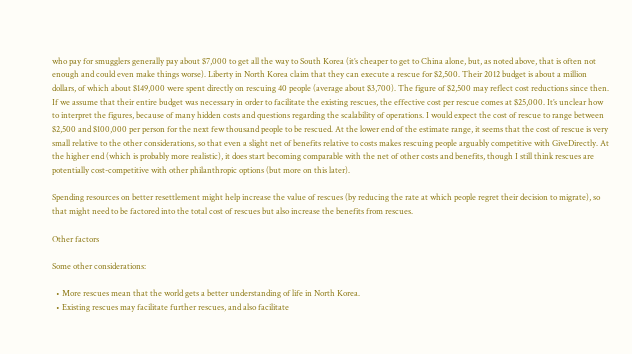who pay for smugglers generally pay about $7,000 to get all the way to South Korea (it’s cheaper to get to China alone, but, as noted above, that is often not enough and could even make things worse). Liberty in North Korea claim that they can execute a rescue for $2,500. Their 2012 budget is about a million dollars, of which about $149,000 were spent directly on rescuing 40 people (average about $3,700). The figure of $2,500 may reflect cost reductions since then. If we assume that their entire budget was necessary in order to facilitate the existing rescues, the effective cost per rescue comes at $25,000. It’s unclear how to interpret the figures, because of many hidden costs and questions regarding the scalability of operations. I would expect the cost of rescue to range between $2,500 and $100,000 per person for the next few thousand people to be rescued. At the lower end of the estimate range, it seems that the cost of rescue is very small relative to the other considerations, so that even a slight net of benefits relative to costs makes rescuing people arguably competitive with GiveDirectly. At the higher end (which is probably more realistic), it does start becoming comparable with the net of other costs and benefits, though I still think rescues are potentially cost-competitive with other philanthropic options (but more on this later).

Spending resources on better resettlement might help increase the value of rescues (by reducing the rate at which people regret their decision to migrate), so that might need to be factored into the total cost of rescues but also increase the benefits from rescues.

Other factors

Some other considerations:

  • More rescues mean that the world gets a better understanding of life in North Korea.
  • Existing rescues may facilitate further rescues, and also facilitate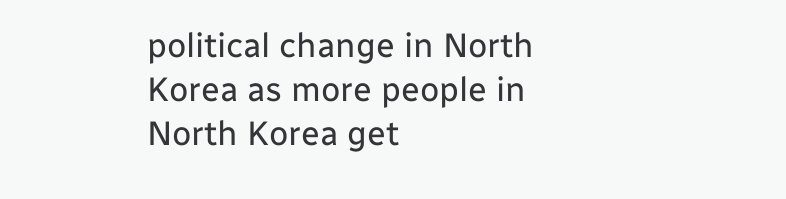political change in North Korea as more people in North Korea get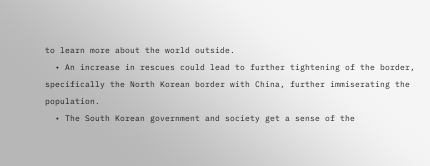to learn more about the world outside.
  • An increase in rescues could lead to further tightening of the border, specifically the North Korean border with China, further immiserating the population.
  • The South Korean government and society get a sense of the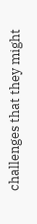challenges that they might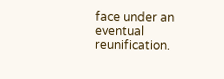face under an eventual reunification.